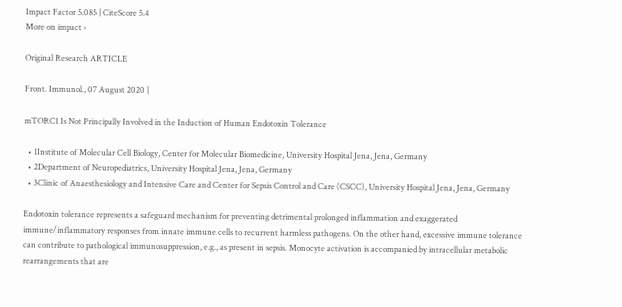Impact Factor 5.085 | CiteScore 5.4
More on impact ›

Original Research ARTICLE

Front. Immunol., 07 August 2020 |

mTORC1 Is Not Principally Involved in the Induction of Human Endotoxin Tolerance

  • 1Institute of Molecular Cell Biology, Center for Molecular Biomedicine, University Hospital Jena, Jena, Germany
  • 2Department of Neuropediatrics, University Hospital Jena, Jena, Germany
  • 3Clinic of Anaesthesiology and Intensive Care and Center for Sepsis Control and Care (CSCC), University Hospital Jena, Jena, Germany

Endotoxin tolerance represents a safeguard mechanism for preventing detrimental prolonged inflammation and exaggerated immune/inflammatory responses from innate immune cells to recurrent harmless pathogens. On the other hand, excessive immune tolerance can contribute to pathological immunosuppression, e.g., as present in sepsis. Monocyte activation is accompanied by intracellular metabolic rearrangements that are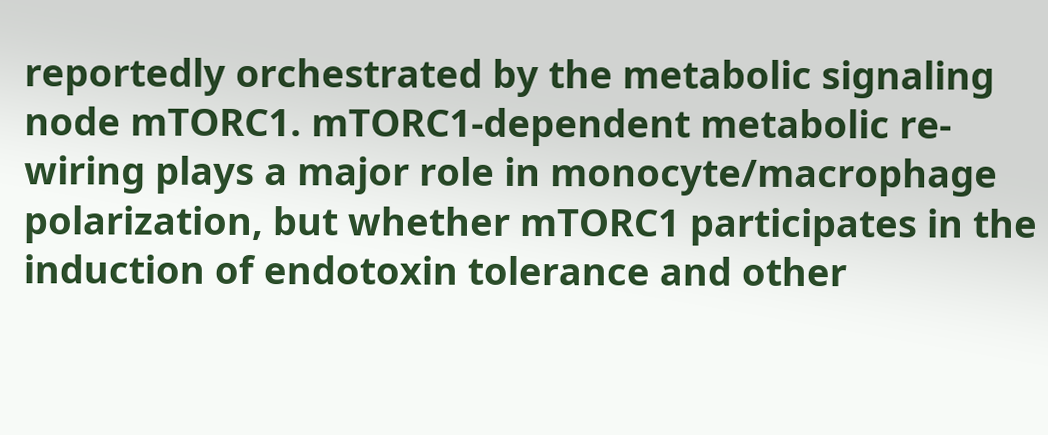reportedly orchestrated by the metabolic signaling node mTORC1. mTORC1-dependent metabolic re-wiring plays a major role in monocyte/macrophage polarization, but whether mTORC1 participates in the induction of endotoxin tolerance and other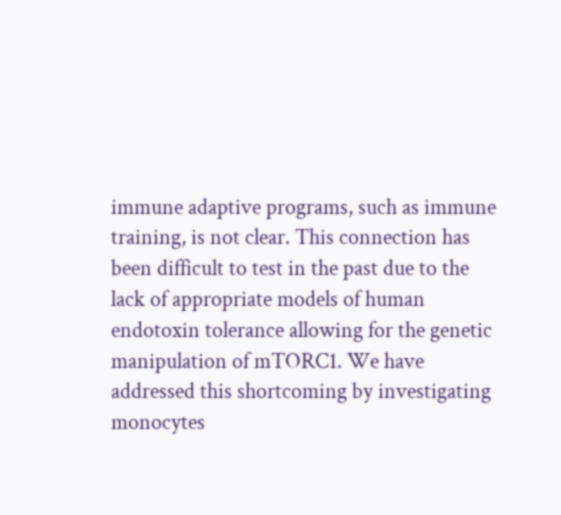immune adaptive programs, such as immune training, is not clear. This connection has been difficult to test in the past due to the lack of appropriate models of human endotoxin tolerance allowing for the genetic manipulation of mTORC1. We have addressed this shortcoming by investigating monocytes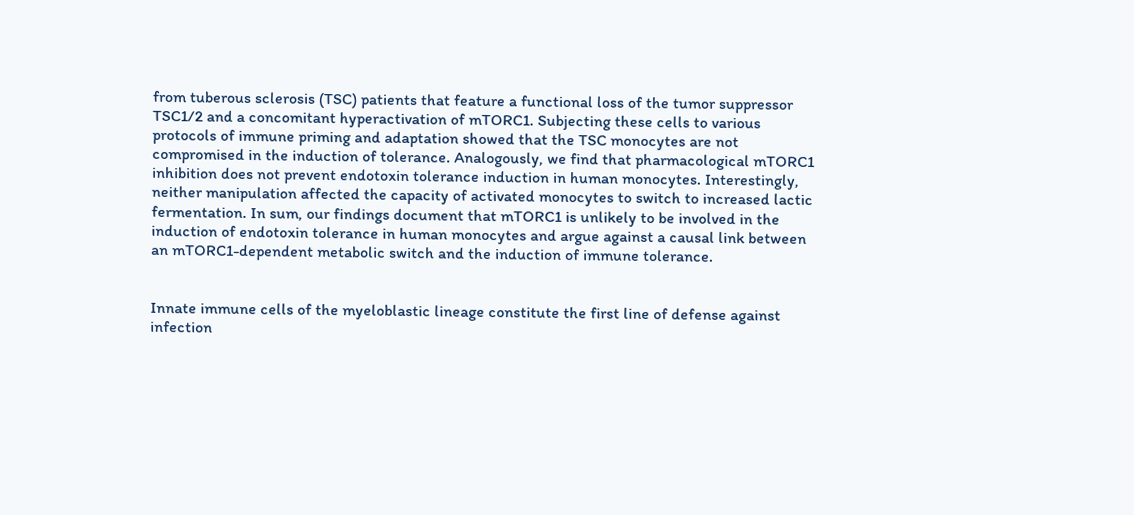from tuberous sclerosis (TSC) patients that feature a functional loss of the tumor suppressor TSC1/2 and a concomitant hyperactivation of mTORC1. Subjecting these cells to various protocols of immune priming and adaptation showed that the TSC monocytes are not compromised in the induction of tolerance. Analogously, we find that pharmacological mTORC1 inhibition does not prevent endotoxin tolerance induction in human monocytes. Interestingly, neither manipulation affected the capacity of activated monocytes to switch to increased lactic fermentation. In sum, our findings document that mTORC1 is unlikely to be involved in the induction of endotoxin tolerance in human monocytes and argue against a causal link between an mTORC1-dependent metabolic switch and the induction of immune tolerance.


Innate immune cells of the myeloblastic lineage constitute the first line of defense against infection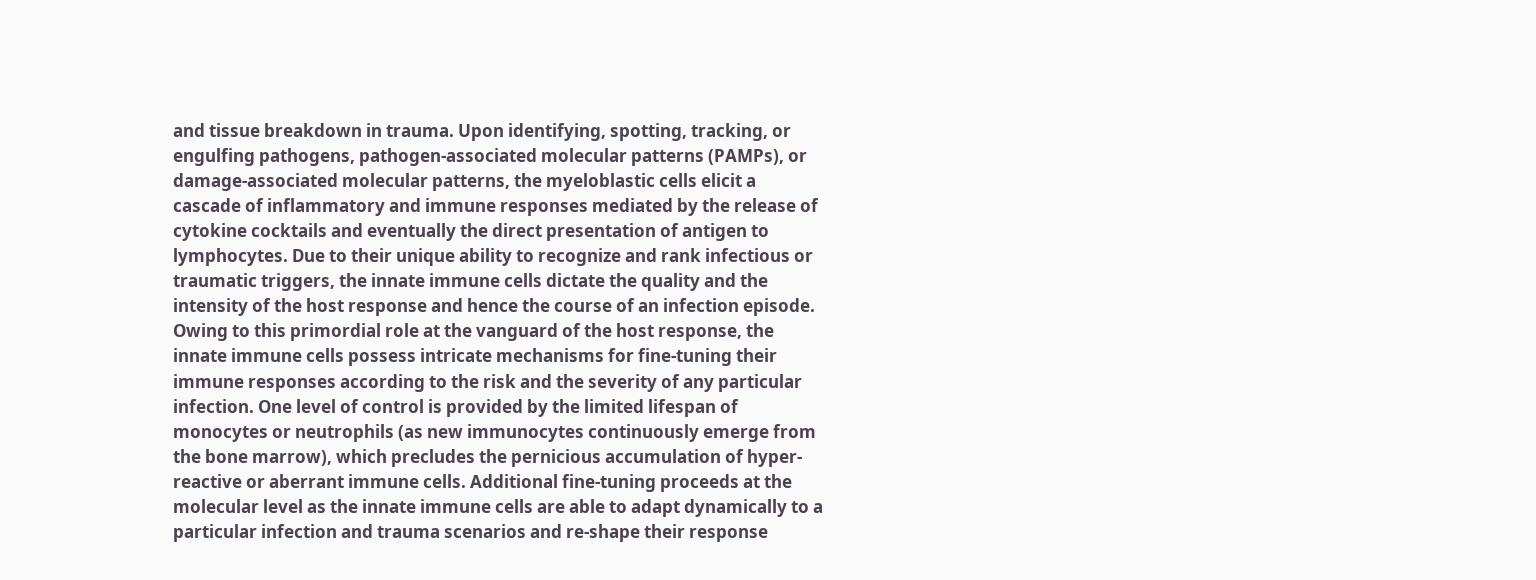and tissue breakdown in trauma. Upon identifying, spotting, tracking, or engulfing pathogens, pathogen-associated molecular patterns (PAMPs), or damage-associated molecular patterns, the myeloblastic cells elicit a cascade of inflammatory and immune responses mediated by the release of cytokine cocktails and eventually the direct presentation of antigen to lymphocytes. Due to their unique ability to recognize and rank infectious or traumatic triggers, the innate immune cells dictate the quality and the intensity of the host response and hence the course of an infection episode. Owing to this primordial role at the vanguard of the host response, the innate immune cells possess intricate mechanisms for fine-tuning their immune responses according to the risk and the severity of any particular infection. One level of control is provided by the limited lifespan of monocytes or neutrophils (as new immunocytes continuously emerge from the bone marrow), which precludes the pernicious accumulation of hyper-reactive or aberrant immune cells. Additional fine-tuning proceeds at the molecular level as the innate immune cells are able to adapt dynamically to a particular infection and trauma scenarios and re-shape their response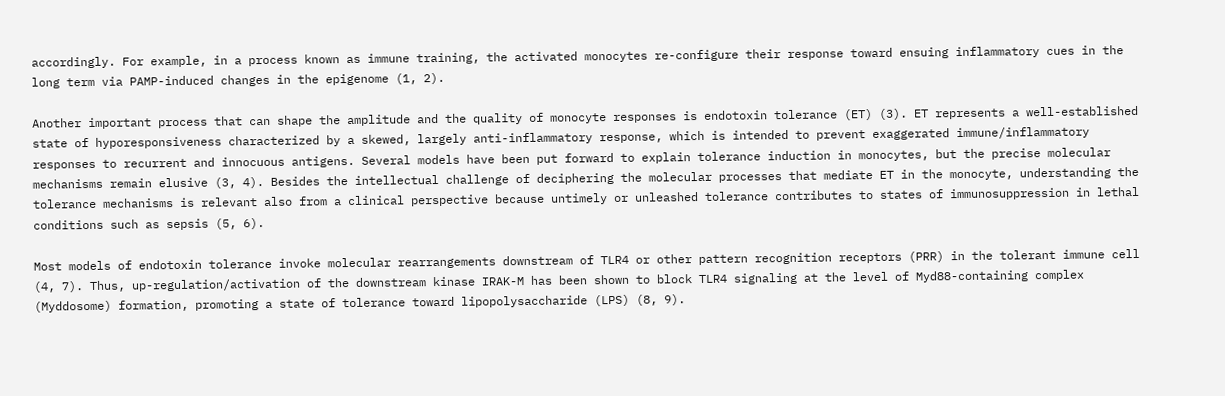accordingly. For example, in a process known as immune training, the activated monocytes re-configure their response toward ensuing inflammatory cues in the long term via PAMP-induced changes in the epigenome (1, 2).

Another important process that can shape the amplitude and the quality of monocyte responses is endotoxin tolerance (ET) (3). ET represents a well-established state of hyporesponsiveness characterized by a skewed, largely anti-inflammatory response, which is intended to prevent exaggerated immune/inflammatory responses to recurrent and innocuous antigens. Several models have been put forward to explain tolerance induction in monocytes, but the precise molecular mechanisms remain elusive (3, 4). Besides the intellectual challenge of deciphering the molecular processes that mediate ET in the monocyte, understanding the tolerance mechanisms is relevant also from a clinical perspective because untimely or unleashed tolerance contributes to states of immunosuppression in lethal conditions such as sepsis (5, 6).

Most models of endotoxin tolerance invoke molecular rearrangements downstream of TLR4 or other pattern recognition receptors (PRR) in the tolerant immune cell (4, 7). Thus, up-regulation/activation of the downstream kinase IRAK-M has been shown to block TLR4 signaling at the level of Myd88-containing complex (Myddosome) formation, promoting a state of tolerance toward lipopolysaccharide (LPS) (8, 9).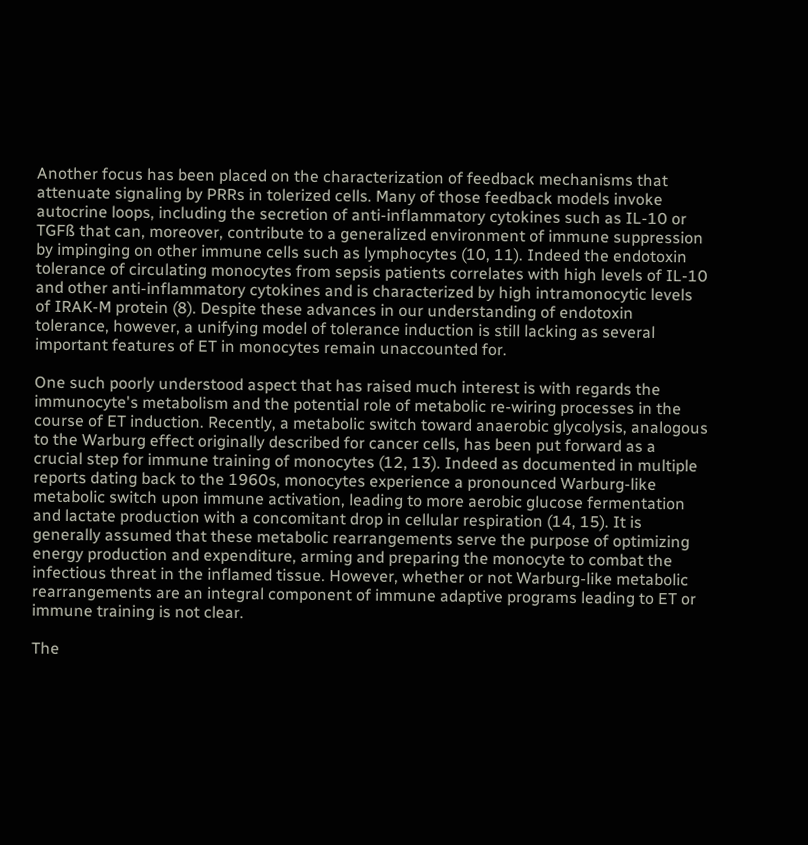Another focus has been placed on the characterization of feedback mechanisms that attenuate signaling by PRRs in tolerized cells. Many of those feedback models invoke autocrine loops, including the secretion of anti-inflammatory cytokines such as IL-10 or TGFß that can, moreover, contribute to a generalized environment of immune suppression by impinging on other immune cells such as lymphocytes (10, 11). Indeed the endotoxin tolerance of circulating monocytes from sepsis patients correlates with high levels of IL-10 and other anti-inflammatory cytokines and is characterized by high intramonocytic levels of IRAK-M protein (8). Despite these advances in our understanding of endotoxin tolerance, however, a unifying model of tolerance induction is still lacking as several important features of ET in monocytes remain unaccounted for.

One such poorly understood aspect that has raised much interest is with regards the immunocyte's metabolism and the potential role of metabolic re-wiring processes in the course of ET induction. Recently, a metabolic switch toward anaerobic glycolysis, analogous to the Warburg effect originally described for cancer cells, has been put forward as a crucial step for immune training of monocytes (12, 13). Indeed as documented in multiple reports dating back to the 1960s, monocytes experience a pronounced Warburg-like metabolic switch upon immune activation, leading to more aerobic glucose fermentation and lactate production with a concomitant drop in cellular respiration (14, 15). It is generally assumed that these metabolic rearrangements serve the purpose of optimizing energy production and expenditure, arming and preparing the monocyte to combat the infectious threat in the inflamed tissue. However, whether or not Warburg-like metabolic rearrangements are an integral component of immune adaptive programs leading to ET or immune training is not clear.

The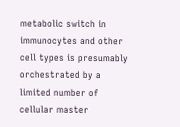metabolic switch in immunocytes and other cell types is presumably orchestrated by a limited number of cellular master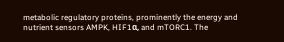metabolic regulatory proteins, prominently the energy and nutrient sensors AMPK, HIF1α, and mTORC1. The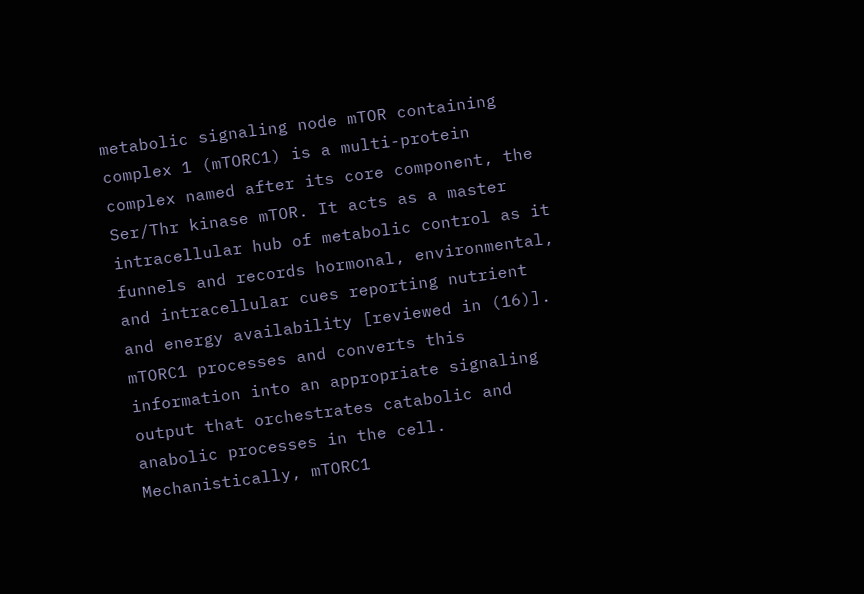metabolic signaling node mTOR containing complex 1 (mTORC1) is a multi-protein complex named after its core component, the Ser/Thr kinase mTOR. It acts as a master intracellular hub of metabolic control as it funnels and records hormonal, environmental, and intracellular cues reporting nutrient and energy availability [reviewed in (16)]. mTORC1 processes and converts this information into an appropriate signaling output that orchestrates catabolic and anabolic processes in the cell. Mechanistically, mTORC1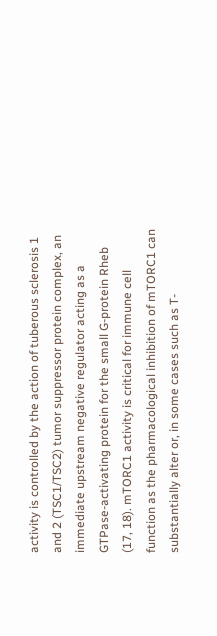activity is controlled by the action of tuberous sclerosis 1 and 2 (TSC1/TSC2) tumor suppressor protein complex, an immediate upstream negative regulator acting as a GTPase-activating protein for the small G-protein Rheb (17, 18). mTORC1 activity is critical for immune cell function as the pharmacological inhibition of mTORC1 can substantially alter or, in some cases such as T-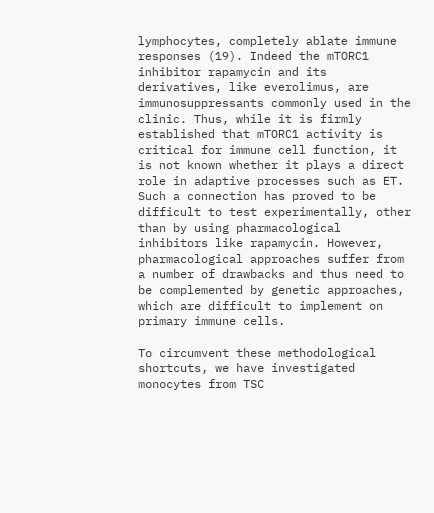lymphocytes, completely ablate immune responses (19). Indeed the mTORC1 inhibitor rapamycin and its derivatives, like everolimus, are immunosuppressants commonly used in the clinic. Thus, while it is firmly established that mTORC1 activity is critical for immune cell function, it is not known whether it plays a direct role in adaptive processes such as ET. Such a connection has proved to be difficult to test experimentally, other than by using pharmacological inhibitors like rapamycin. However, pharmacological approaches suffer from a number of drawbacks and thus need to be complemented by genetic approaches, which are difficult to implement on primary immune cells.

To circumvent these methodological shortcuts, we have investigated monocytes from TSC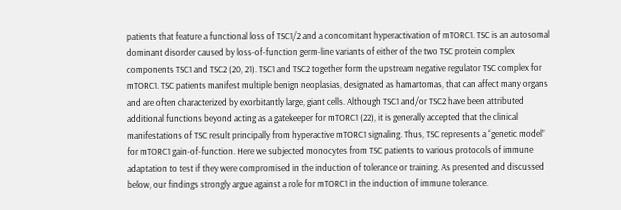patients that feature a functional loss of TSC1/2 and a concomitant hyperactivation of mTORC1. TSC is an autosomal dominant disorder caused by loss-of-function germ-line variants of either of the two TSC protein complex components TSC1 and TSC2 (20, 21). TSC1 and TSC2 together form the upstream negative regulator TSC complex for mTORC1. TSC patients manifest multiple benign neoplasias, designated as hamartomas, that can affect many organs and are often characterized by exorbitantly large, giant cells. Although TSC1 and/or TSC2 have been attributed additional functions beyond acting as a gatekeeper for mTORC1 (22), it is generally accepted that the clinical manifestations of TSC result principally from hyperactive mTORC1 signaling. Thus, TSC represents a “genetic model” for mTORC1 gain-of-function. Here we subjected monocytes from TSC patients to various protocols of immune adaptation to test if they were compromised in the induction of tolerance or training. As presented and discussed below, our findings strongly argue against a role for mTORC1 in the induction of immune tolerance.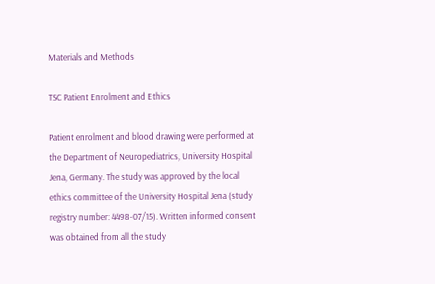Materials and Methods

TSC Patient Enrolment and Ethics

Patient enrolment and blood drawing were performed at the Department of Neuropediatrics, University Hospital Jena, Germany. The study was approved by the local ethics committee of the University Hospital Jena (study registry number: 4498-07/15). Written informed consent was obtained from all the study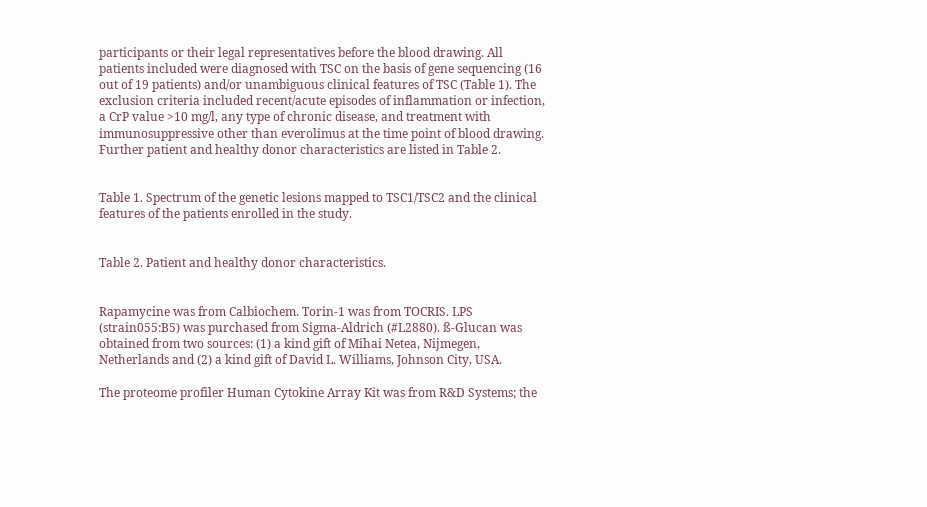participants or their legal representatives before the blood drawing. All patients included were diagnosed with TSC on the basis of gene sequencing (16 out of 19 patients) and/or unambiguous clinical features of TSC (Table 1). The exclusion criteria included recent/acute episodes of inflammation or infection, a CrP value >10 mg/l, any type of chronic disease, and treatment with immunosuppressive other than everolimus at the time point of blood drawing. Further patient and healthy donor characteristics are listed in Table 2.


Table 1. Spectrum of the genetic lesions mapped to TSC1/TSC2 and the clinical features of the patients enrolled in the study.


Table 2. Patient and healthy donor characteristics.


Rapamycine was from Calbiochem. Torin-1 was from TOCRIS. LPS (strain055:B5) was purchased from Sigma-Aldrich (#L2880). ß-Glucan was obtained from two sources: (1) a kind gift of Mihai Netea, Nijmegen, Netherlands and (2) a kind gift of David L. Williams, Johnson City, USA.

The proteome profiler Human Cytokine Array Kit was from R&D Systems; the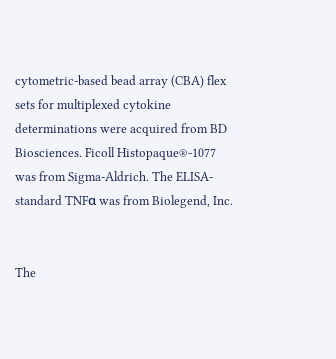cytometric-based bead array (CBA) flex sets for multiplexed cytokine determinations were acquired from BD Biosciences. Ficoll Histopaque®-1077 was from Sigma-Aldrich. The ELISA-standard TNFα was from Biolegend, Inc.


The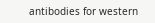antibodies for western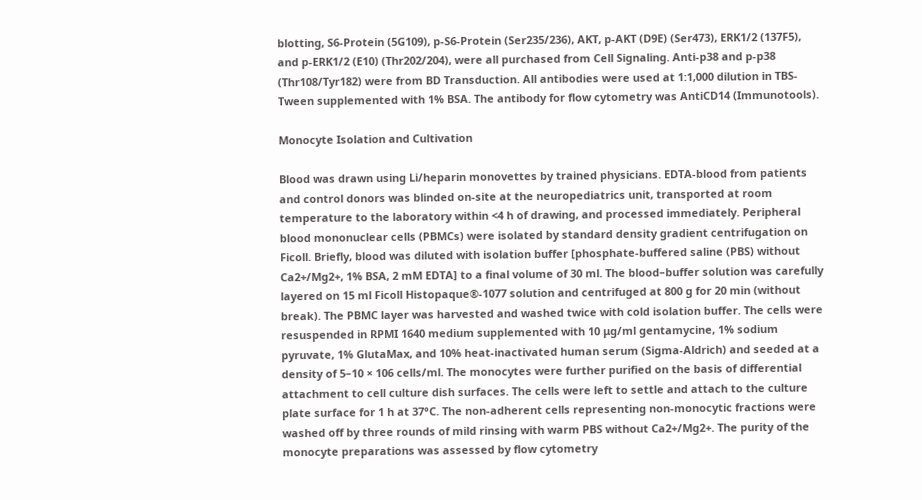blotting, S6-Protein (5G109), p-S6-Protein (Ser235/236), AKT, p-AKT (D9E) (Ser473), ERK1/2 (137F5), and p-ERK1/2 (E10) (Thr202/204), were all purchased from Cell Signaling. Anti-p38 and p-p38 (Thr108/Tyr182) were from BD Transduction. All antibodies were used at 1:1,000 dilution in TBS-Tween supplemented with 1% BSA. The antibody for flow cytometry was AntiCD14 (Immunotools).

Monocyte Isolation and Cultivation

Blood was drawn using Li/heparin monovettes by trained physicians. EDTA-blood from patients and control donors was blinded on-site at the neuropediatrics unit, transported at room temperature to the laboratory within <4 h of drawing, and processed immediately. Peripheral blood mononuclear cells (PBMCs) were isolated by standard density gradient centrifugation on Ficoll. Briefly, blood was diluted with isolation buffer [phosphate-buffered saline (PBS) without Ca2+/Mg2+, 1% BSA, 2 mM EDTA] to a final volume of 30 ml. The blood–buffer solution was carefully layered on 15 ml Ficoll Histopaque®-1077 solution and centrifuged at 800 g for 20 min (without break). The PBMC layer was harvested and washed twice with cold isolation buffer. The cells were resuspended in RPMI 1640 medium supplemented with 10 μg/ml gentamycine, 1% sodium pyruvate, 1% GlutaMax, and 10% heat-inactivated human serum (Sigma-Aldrich) and seeded at a density of 5–10 × 106 cells/ml. The monocytes were further purified on the basis of differential attachment to cell culture dish surfaces. The cells were left to settle and attach to the culture plate surface for 1 h at 37°C. The non-adherent cells representing non-monocytic fractions were washed off by three rounds of mild rinsing with warm PBS without Ca2+/Mg2+. The purity of the monocyte preparations was assessed by flow cytometry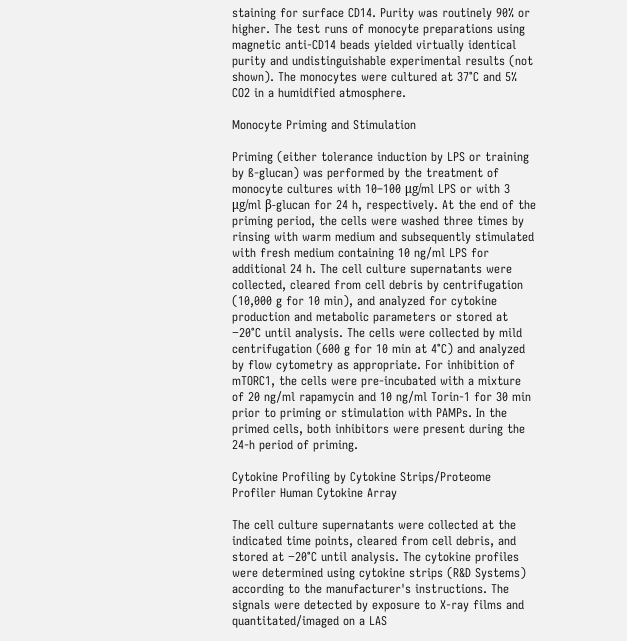staining for surface CD14. Purity was routinely 90% or higher. The test runs of monocyte preparations using magnetic anti-CD14 beads yielded virtually identical purity and undistinguishable experimental results (not shown). The monocytes were cultured at 37°C and 5% CO2 in a humidified atmosphere.

Monocyte Priming and Stimulation

Priming (either tolerance induction by LPS or training by ß-glucan) was performed by the treatment of monocyte cultures with 10–100 μg/ml LPS or with 3 μg/ml β-glucan for 24 h, respectively. At the end of the priming period, the cells were washed three times by rinsing with warm medium and subsequently stimulated with fresh medium containing 10 ng/ml LPS for additional 24 h. The cell culture supernatants were collected, cleared from cell debris by centrifugation (10,000 g for 10 min), and analyzed for cytokine production and metabolic parameters or stored at −20°C until analysis. The cells were collected by mild centrifugation (600 g for 10 min at 4°C) and analyzed by flow cytometry as appropriate. For inhibition of mTORC1, the cells were pre-incubated with a mixture of 20 ng/ml rapamycin and 10 ng/ml Torin-1 for 30 min prior to priming or stimulation with PAMPs. In the primed cells, both inhibitors were present during the 24-h period of priming.

Cytokine Profiling by Cytokine Strips/Proteome Profiler Human Cytokine Array

The cell culture supernatants were collected at the indicated time points, cleared from cell debris, and stored at −20°C until analysis. The cytokine profiles were determined using cytokine strips (R&D Systems) according to the manufacturer's instructions. The signals were detected by exposure to X-ray films and quantitated/imaged on a LAS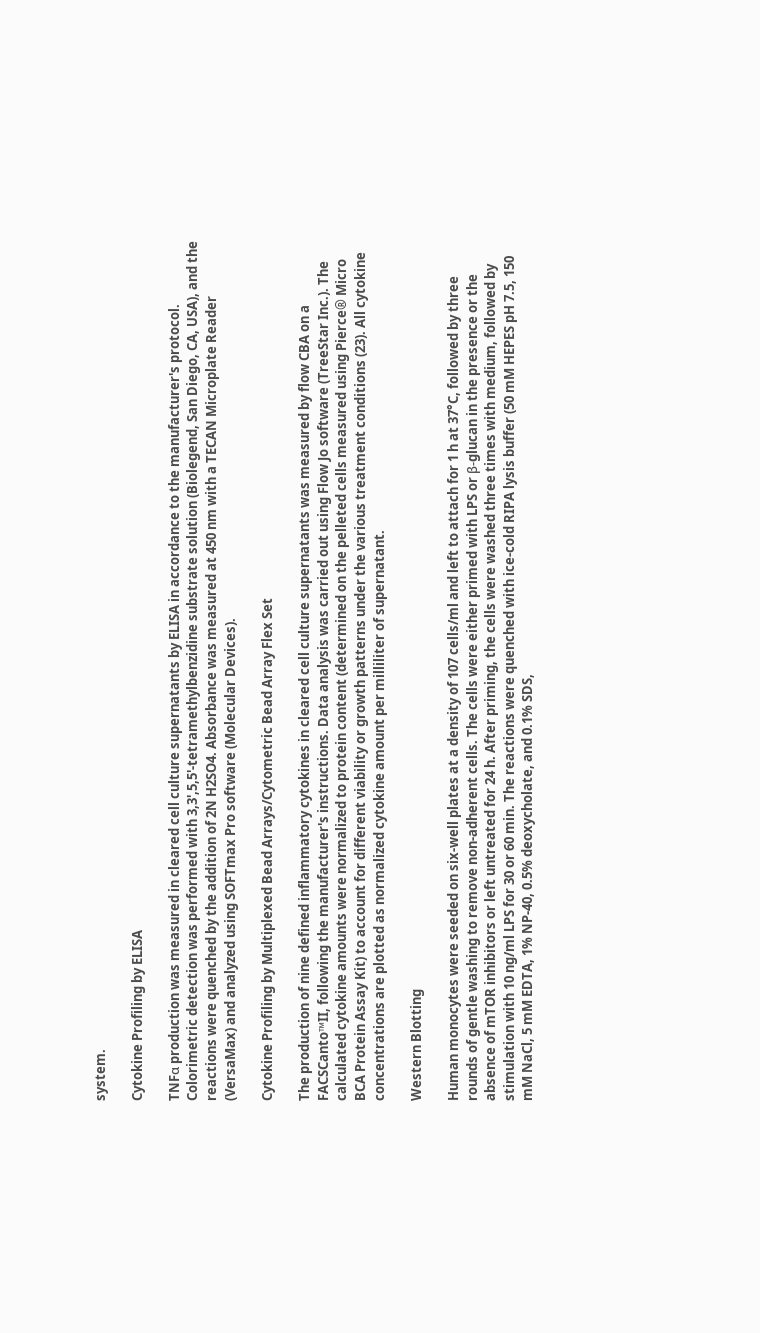system.

Cytokine Profiling by ELISA

TNFα production was measured in cleared cell culture supernatants by ELISA in accordance to the manufacturer's protocol. Colorimetric detection was performed with 3,3',5,5'-tetramethylbenzidine substrate solution (Biolegend, San Diego, CA, USA), and the reactions were quenched by the addition of 2N H2SO4. Absorbance was measured at 450 nm with a TECAN Microplate Reader (VersaMax) and analyzed using SOFTmax Pro software (Molecular Devices).

Cytokine Profiling by Multiplexed Bead Arrays/Cytometric Bead Array Flex Set

The production of nine defined inflammatory cytokines in cleared cell culture supernatants was measured by flow CBA on a FACSCanto™II, following the manufacturer's instructions. Data analysis was carried out using Flow Jo software (TreeStar Inc.). The calculated cytokine amounts were normalized to protein content (determined on the pelleted cells measured using Pierce® Micro BCA Protein Assay Kit) to account for different viability or growth patterns under the various treatment conditions (23). All cytokine concentrations are plotted as normalized cytokine amount per milliliter of supernatant.

Western Blotting

Human monocytes were seeded on six-well plates at a density of 107 cells/ml and left to attach for 1 h at 37°C, followed by three rounds of gentle washing to remove non-adherent cells. The cells were either primed with LPS or β-glucan in the presence or the absence of mTOR inhibitors or left untreated for 24 h. After priming, the cells were washed three times with medium, followed by stimulation with 10 ng/ml LPS for 30 or 60 min. The reactions were quenched with ice-cold RIPA lysis buffer (50 mM HEPES pH 7.5, 150 mM NaCl, 5 mM EDTA, 1% NP-40, 0.5% deoxycholate, and 0.1% SDS,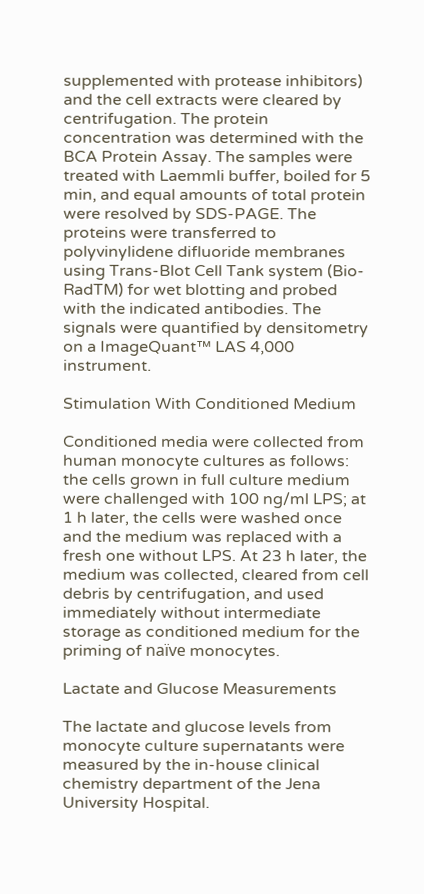supplemented with protease inhibitors) and the cell extracts were cleared by centrifugation. The protein concentration was determined with the BCA Protein Assay. The samples were treated with Laemmli buffer, boiled for 5 min, and equal amounts of total protein were resolved by SDS-PAGE. The proteins were transferred to polyvinylidene difluoride membranes using Trans-Blot Cell Tank system (Bio-RadTM) for wet blotting and probed with the indicated antibodies. The signals were quantified by densitometry on a ImageQuant™ LAS 4,000 instrument.

Stimulation With Conditioned Medium

Conditioned media were collected from human monocyte cultures as follows: the cells grown in full culture medium were challenged with 100 ng/ml LPS; at 1 h later, the cells were washed once and the medium was replaced with a fresh one without LPS. At 23 h later, the medium was collected, cleared from cell debris by centrifugation, and used immediately without intermediate storage as conditioned medium for the priming of naïve monocytes.

Lactate and Glucose Measurements

The lactate and glucose levels from monocyte culture supernatants were measured by the in-house clinical chemistry department of the Jena University Hospital.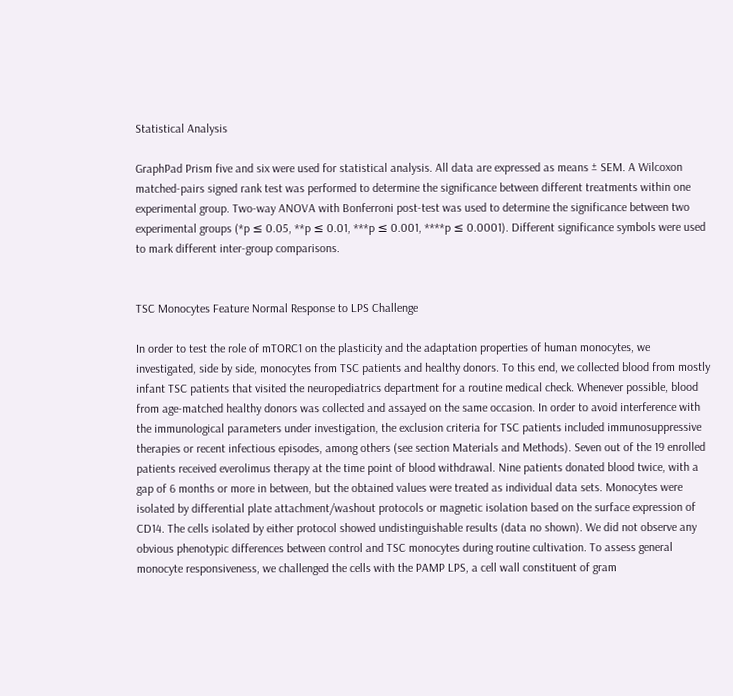Statistical Analysis

GraphPad Prism five and six were used for statistical analysis. All data are expressed as means ± SEM. A Wilcoxon matched-pairs signed rank test was performed to determine the significance between different treatments within one experimental group. Two-way ANOVA with Bonferroni post-test was used to determine the significance between two experimental groups (*p ≤ 0.05, **p ≤ 0.01, ***p ≤ 0.001, ****p ≤ 0.0001). Different significance symbols were used to mark different inter-group comparisons.


TSC Monocytes Feature Normal Response to LPS Challenge

In order to test the role of mTORC1 on the plasticity and the adaptation properties of human monocytes, we investigated, side by side, monocytes from TSC patients and healthy donors. To this end, we collected blood from mostly infant TSC patients that visited the neuropediatrics department for a routine medical check. Whenever possible, blood from age-matched healthy donors was collected and assayed on the same occasion. In order to avoid interference with the immunological parameters under investigation, the exclusion criteria for TSC patients included immunosuppressive therapies or recent infectious episodes, among others (see section Materials and Methods). Seven out of the 19 enrolled patients received everolimus therapy at the time point of blood withdrawal. Nine patients donated blood twice, with a gap of 6 months or more in between, but the obtained values were treated as individual data sets. Monocytes were isolated by differential plate attachment/washout protocols or magnetic isolation based on the surface expression of CD14. The cells isolated by either protocol showed undistinguishable results (data no shown). We did not observe any obvious phenotypic differences between control and TSC monocytes during routine cultivation. To assess general monocyte responsiveness, we challenged the cells with the PAMP LPS, a cell wall constituent of gram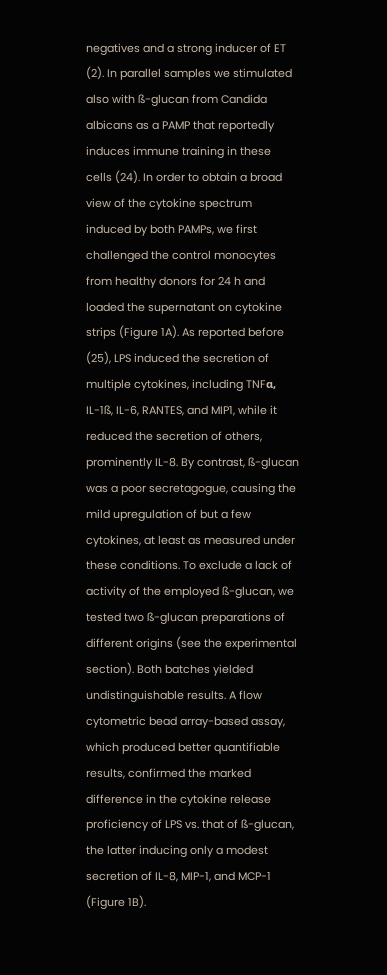negatives and a strong inducer of ET (2). In parallel samples we stimulated also with ß-glucan from Candida albicans as a PAMP that reportedly induces immune training in these cells (24). In order to obtain a broad view of the cytokine spectrum induced by both PAMPs, we first challenged the control monocytes from healthy donors for 24 h and loaded the supernatant on cytokine strips (Figure 1A). As reported before (25), LPS induced the secretion of multiple cytokines, including TNFα, IL-1ß, IL-6, RANTES, and MIP1, while it reduced the secretion of others, prominently IL-8. By contrast, ß-glucan was a poor secretagogue, causing the mild upregulation of but a few cytokines, at least as measured under these conditions. To exclude a lack of activity of the employed ß-glucan, we tested two ß-glucan preparations of different origins (see the experimental section). Both batches yielded undistinguishable results. A flow cytometric bead array-based assay, which produced better quantifiable results, confirmed the marked difference in the cytokine release proficiency of LPS vs. that of ß-glucan, the latter inducing only a modest secretion of IL-8, MIP-1, and MCP-1 (Figure 1B).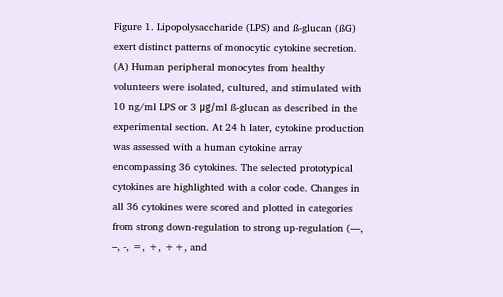Figure 1. Lipopolysaccharide (LPS) and ß-glucan (ßG) exert distinct patterns of monocytic cytokine secretion. (A) Human peripheral monocytes from healthy volunteers were isolated, cultured, and stimulated with 10 ng/ml LPS or 3 μg/ml ß-glucan as described in the experimental section. At 24 h later, cytokine production was assessed with a human cytokine array encompassing 36 cytokines. The selected prototypical cytokines are highlighted with a color code. Changes in all 36 cytokines were scored and plotted in categories from strong down-regulation to strong up-regulation (—, –, -, =, +, ++, and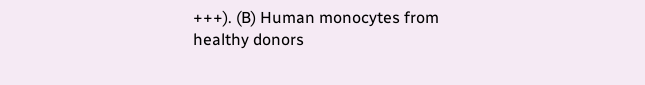+++). (B) Human monocytes from healthy donors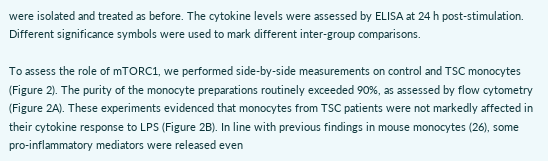were isolated and treated as before. The cytokine levels were assessed by ELISA at 24 h post-stimulation. Different significance symbols were used to mark different inter-group comparisons.

To assess the role of mTORC1, we performed side-by-side measurements on control and TSC monocytes (Figure 2). The purity of the monocyte preparations routinely exceeded 90%, as assessed by flow cytometry (Figure 2A). These experiments evidenced that monocytes from TSC patients were not markedly affected in their cytokine response to LPS (Figure 2B). In line with previous findings in mouse monocytes (26), some pro-inflammatory mediators were released even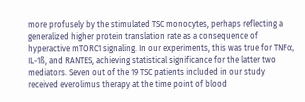more profusely by the stimulated TSC monocytes, perhaps reflecting a generalized higher protein translation rate as a consequence of hyperactive mTORC1 signaling. In our experiments, this was true for TNFα, IL-1ß, and RANTES, achieving statistical significance for the latter two mediators. Seven out of the 19 TSC patients included in our study received everolimus therapy at the time point of blood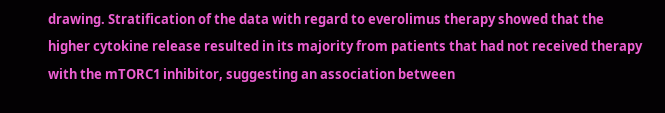drawing. Stratification of the data with regard to everolimus therapy showed that the higher cytokine release resulted in its majority from patients that had not received therapy with the mTORC1 inhibitor, suggesting an association between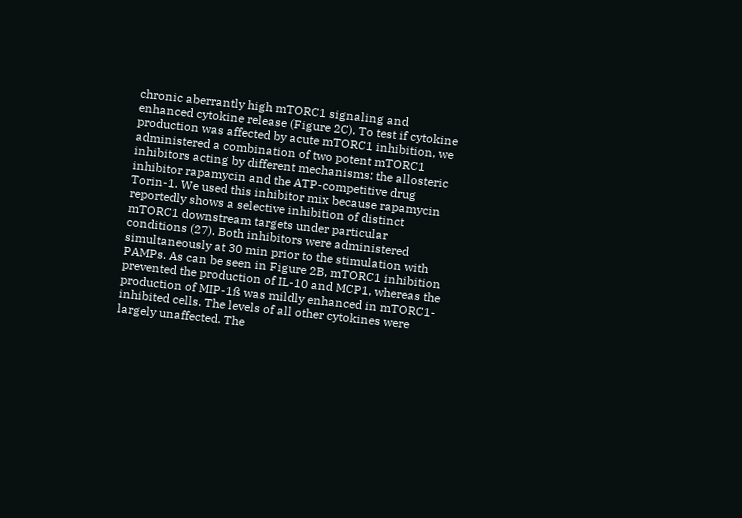chronic aberrantly high mTORC1 signaling and enhanced cytokine release (Figure 2C). To test if cytokine production was affected by acute mTORC1 inhibition, we administered a combination of two potent mTORC1 inhibitors acting by different mechanisms: the allosteric inhibitor rapamycin and the ATP-competitive drug Torin-1. We used this inhibitor mix because rapamycin reportedly shows a selective inhibition of distinct mTORC1 downstream targets under particular conditions (27). Both inhibitors were administered simultaneously at 30 min prior to the stimulation with PAMPs. As can be seen in Figure 2B, mTORC1 inhibition prevented the production of IL-10 and MCP1, whereas the production of MIP-1ß was mildly enhanced in mTORC1-inhibited cells. The levels of all other cytokines were largely unaffected. The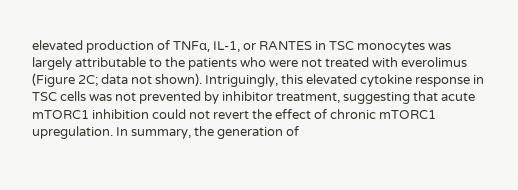elevated production of TNFα, IL-1, or RANTES in TSC monocytes was largely attributable to the patients who were not treated with everolimus (Figure 2C; data not shown). Intriguingly, this elevated cytokine response in TSC cells was not prevented by inhibitor treatment, suggesting that acute mTORC1 inhibition could not revert the effect of chronic mTORC1 upregulation. In summary, the generation of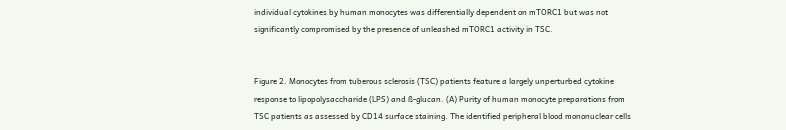individual cytokines by human monocytes was differentially dependent on mTORC1 but was not significantly compromised by the presence of unleashed mTORC1 activity in TSC.


Figure 2. Monocytes from tuberous sclerosis (TSC) patients feature a largely unperturbed cytokine response to lipopolysaccharide (LPS) and ß-glucan. (A) Purity of human monocyte preparations from TSC patients as assessed by CD14 surface staining. The identified peripheral blood mononuclear cells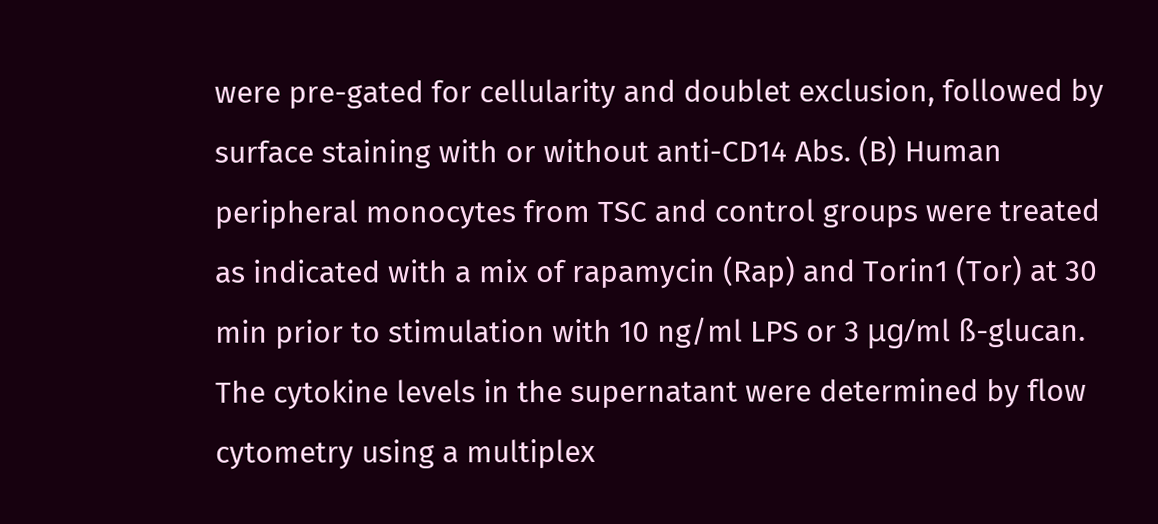were pre-gated for cellularity and doublet exclusion, followed by surface staining with or without anti-CD14 Abs. (B) Human peripheral monocytes from TSC and control groups were treated as indicated with a mix of rapamycin (Rap) and Torin1 (Tor) at 30 min prior to stimulation with 10 ng/ml LPS or 3 μg/ml ß-glucan. The cytokine levels in the supernatant were determined by flow cytometry using a multiplex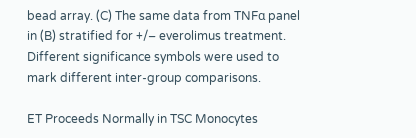bead array. (C) The same data from TNFα panel in (B) stratified for +/– everolimus treatment. Different significance symbols were used to mark different inter-group comparisons.

ET Proceeds Normally in TSC Monocytes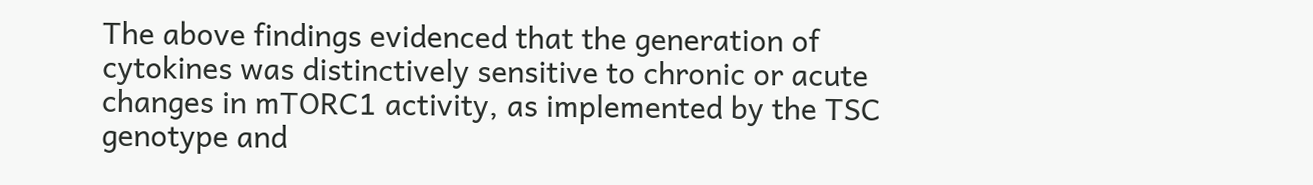The above findings evidenced that the generation of cytokines was distinctively sensitive to chronic or acute changes in mTORC1 activity, as implemented by the TSC genotype and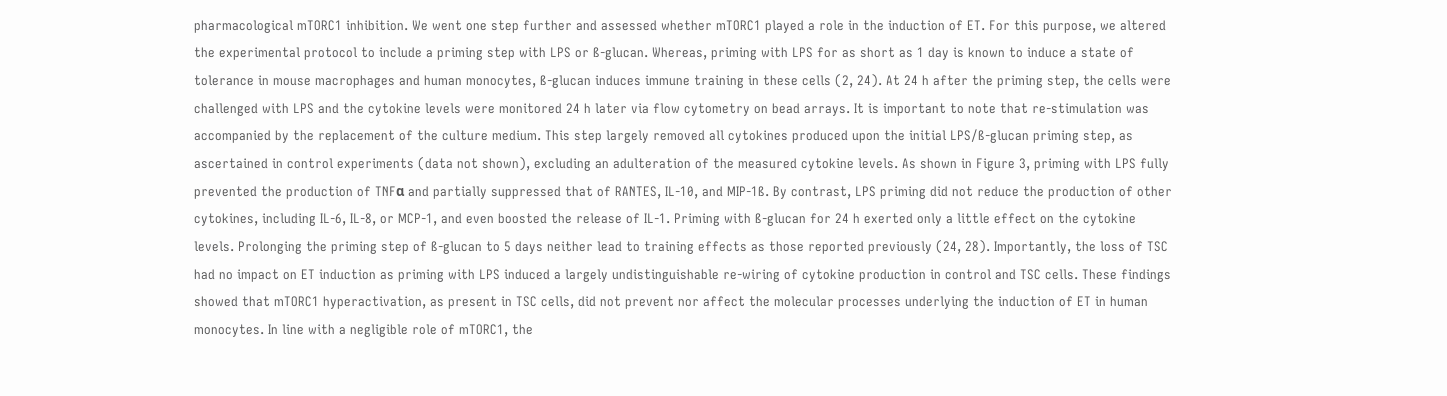pharmacological mTORC1 inhibition. We went one step further and assessed whether mTORC1 played a role in the induction of ET. For this purpose, we altered the experimental protocol to include a priming step with LPS or ß-glucan. Whereas, priming with LPS for as short as 1 day is known to induce a state of tolerance in mouse macrophages and human monocytes, ß-glucan induces immune training in these cells (2, 24). At 24 h after the priming step, the cells were challenged with LPS and the cytokine levels were monitored 24 h later via flow cytometry on bead arrays. It is important to note that re-stimulation was accompanied by the replacement of the culture medium. This step largely removed all cytokines produced upon the initial LPS/ß-glucan priming step, as ascertained in control experiments (data not shown), excluding an adulteration of the measured cytokine levels. As shown in Figure 3, priming with LPS fully prevented the production of TNFα and partially suppressed that of RANTES, IL-10, and MIP-1ß. By contrast, LPS priming did not reduce the production of other cytokines, including IL-6, IL-8, or MCP-1, and even boosted the release of IL-1. Priming with ß-glucan for 24 h exerted only a little effect on the cytokine levels. Prolonging the priming step of ß-glucan to 5 days neither lead to training effects as those reported previously (24, 28). Importantly, the loss of TSC had no impact on ET induction as priming with LPS induced a largely undistinguishable re-wiring of cytokine production in control and TSC cells. These findings showed that mTORC1 hyperactivation, as present in TSC cells, did not prevent nor affect the molecular processes underlying the induction of ET in human monocytes. In line with a negligible role of mTORC1, the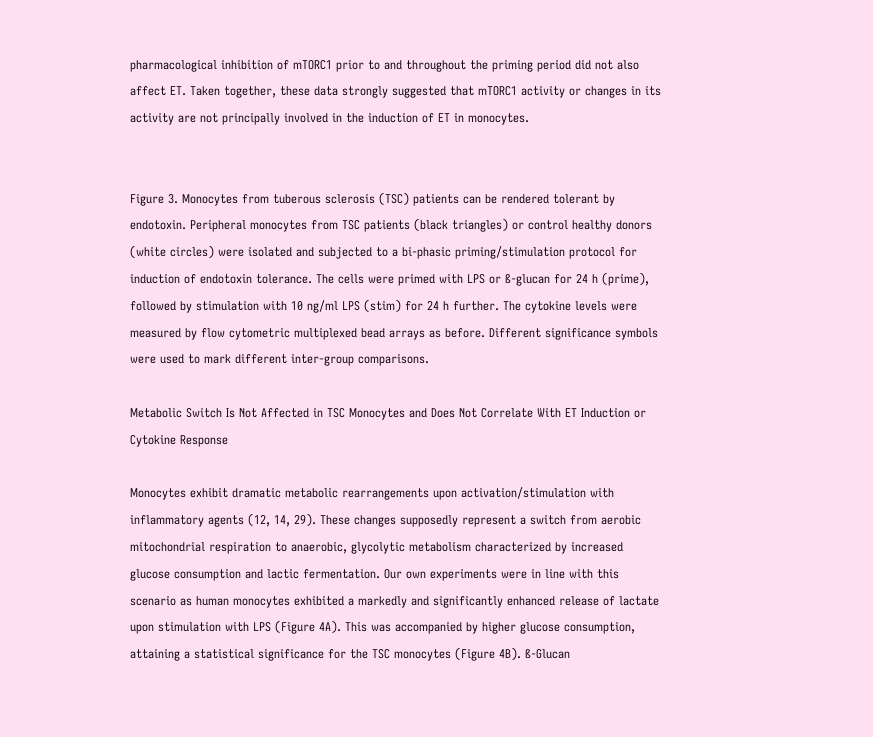pharmacological inhibition of mTORC1 prior to and throughout the priming period did not also affect ET. Taken together, these data strongly suggested that mTORC1 activity or changes in its activity are not principally involved in the induction of ET in monocytes.


Figure 3. Monocytes from tuberous sclerosis (TSC) patients can be rendered tolerant by endotoxin. Peripheral monocytes from TSC patients (black triangles) or control healthy donors (white circles) were isolated and subjected to a bi-phasic priming/stimulation protocol for induction of endotoxin tolerance. The cells were primed with LPS or ß-glucan for 24 h (prime), followed by stimulation with 10 ng/ml LPS (stim) for 24 h further. The cytokine levels were measured by flow cytometric multiplexed bead arrays as before. Different significance symbols were used to mark different inter-group comparisons.

Metabolic Switch Is Not Affected in TSC Monocytes and Does Not Correlate With ET Induction or Cytokine Response

Monocytes exhibit dramatic metabolic rearrangements upon activation/stimulation with inflammatory agents (12, 14, 29). These changes supposedly represent a switch from aerobic mitochondrial respiration to anaerobic, glycolytic metabolism characterized by increased glucose consumption and lactic fermentation. Our own experiments were in line with this scenario as human monocytes exhibited a markedly and significantly enhanced release of lactate upon stimulation with LPS (Figure 4A). This was accompanied by higher glucose consumption, attaining a statistical significance for the TSC monocytes (Figure 4B). ß-Glucan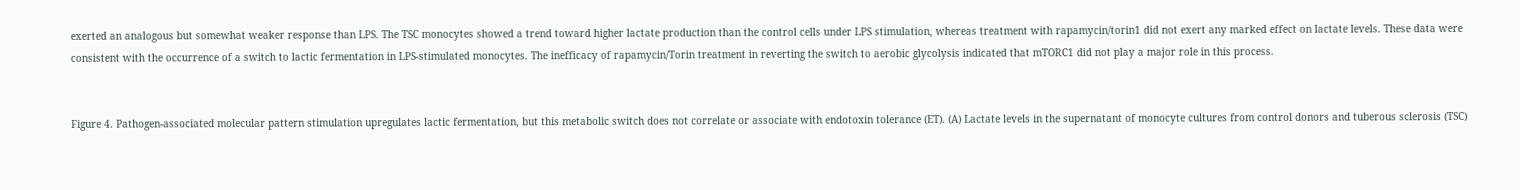exerted an analogous but somewhat weaker response than LPS. The TSC monocytes showed a trend toward higher lactate production than the control cells under LPS stimulation, whereas treatment with rapamycin/torin1 did not exert any marked effect on lactate levels. These data were consistent with the occurrence of a switch to lactic fermentation in LPS-stimulated monocytes. The inefficacy of rapamycin/Torin treatment in reverting the switch to aerobic glycolysis indicated that mTORC1 did not play a major role in this process.


Figure 4. Pathogen-associated molecular pattern stimulation upregulates lactic fermentation, but this metabolic switch does not correlate or associate with endotoxin tolerance (ET). (A) Lactate levels in the supernatant of monocyte cultures from control donors and tuberous sclerosis (TSC)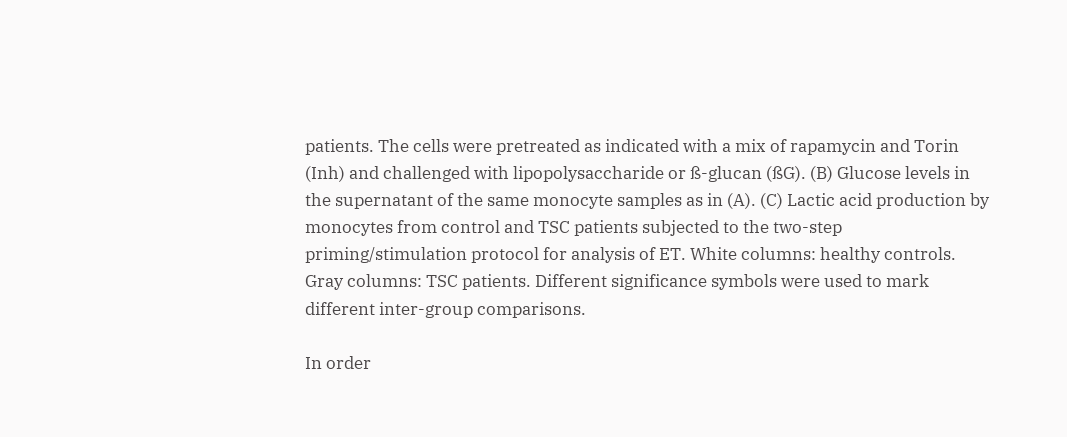patients. The cells were pretreated as indicated with a mix of rapamycin and Torin (Inh) and challenged with lipopolysaccharide or ß-glucan (ßG). (B) Glucose levels in the supernatant of the same monocyte samples as in (A). (C) Lactic acid production by monocytes from control and TSC patients subjected to the two-step priming/stimulation protocol for analysis of ET. White columns: healthy controls. Gray columns: TSC patients. Different significance symbols were used to mark different inter-group comparisons.

In order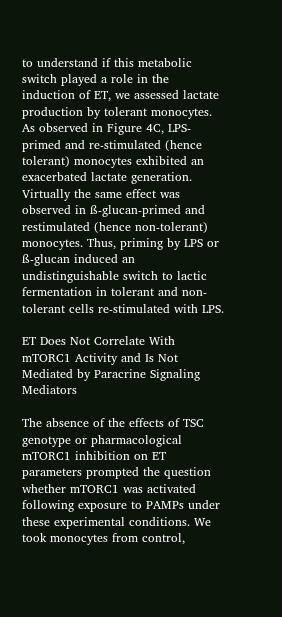to understand if this metabolic switch played a role in the induction of ET, we assessed lactate production by tolerant monocytes. As observed in Figure 4C, LPS-primed and re-stimulated (hence tolerant) monocytes exhibited an exacerbated lactate generation. Virtually the same effect was observed in ß-glucan-primed and restimulated (hence non-tolerant) monocytes. Thus, priming by LPS or ß-glucan induced an undistinguishable switch to lactic fermentation in tolerant and non-tolerant cells re-stimulated with LPS.

ET Does Not Correlate With mTORC1 Activity and Is Not Mediated by Paracrine Signaling Mediators

The absence of the effects of TSC genotype or pharmacological mTORC1 inhibition on ET parameters prompted the question whether mTORC1 was activated following exposure to PAMPs under these experimental conditions. We took monocytes from control,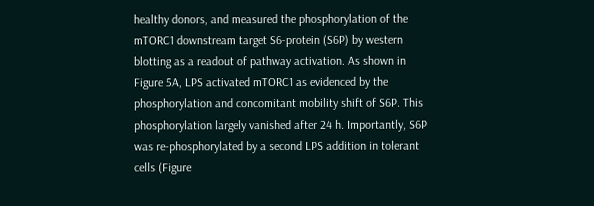healthy donors, and measured the phosphorylation of the mTORC1 downstream target S6-protein (S6P) by western blotting as a readout of pathway activation. As shown in Figure 5A, LPS activated mTORC1 as evidenced by the phosphorylation and concomitant mobility shift of S6P. This phosphorylation largely vanished after 24 h. Importantly, S6P was re-phosphorylated by a second LPS addition in tolerant cells (Figure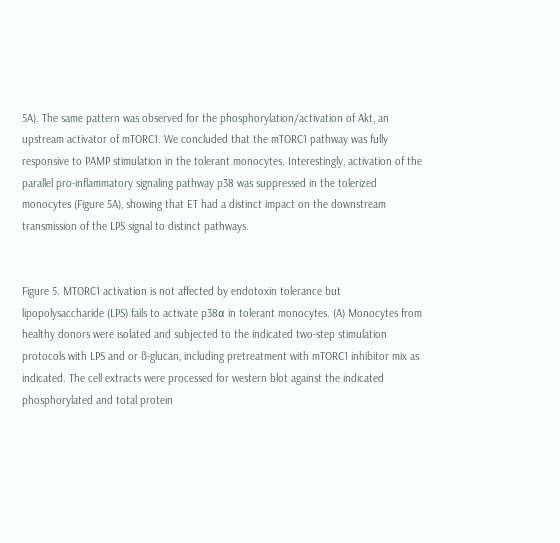5A). The same pattern was observed for the phosphorylation/activation of Akt, an upstream activator of mTORC1. We concluded that the mTORC1 pathway was fully responsive to PAMP stimulation in the tolerant monocytes. Interestingly, activation of the parallel pro-inflammatory signaling pathway p38 was suppressed in the tolerized monocytes (Figure 5A), showing that ET had a distinct impact on the downstream transmission of the LPS signal to distinct pathways.


Figure 5. MTORC1 activation is not affected by endotoxin tolerance but lipopolysaccharide (LPS) fails to activate p38α in tolerant monocytes. (A) Monocytes from healthy donors were isolated and subjected to the indicated two-step stimulation protocols with LPS and or ß-glucan, including pretreatment with mTORC1 inhibitor mix as indicated. The cell extracts were processed for western blot against the indicated phosphorylated and total protein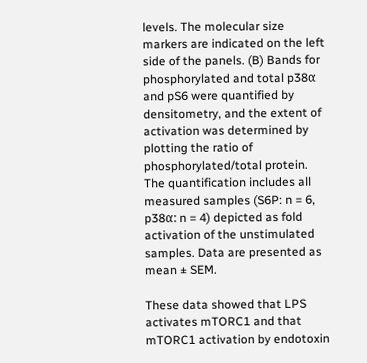levels. The molecular size markers are indicated on the left side of the panels. (B) Bands for phosphorylated and total p38α and pS6 were quantified by densitometry, and the extent of activation was determined by plotting the ratio of phosphorylated/total protein. The quantification includes all measured samples (S6P: n = 6, p38α: n = 4) depicted as fold activation of the unstimulated samples. Data are presented as mean ± SEM.

These data showed that LPS activates mTORC1 and that mTORC1 activation by endotoxin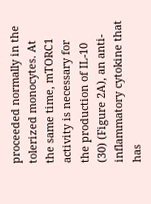proceeded normally in the tolerized monocytes. At the same time, mTORC1 activity is necessary for the production of IL-10 (30) (Figure 2A), an anti-inflammatory cytokine that has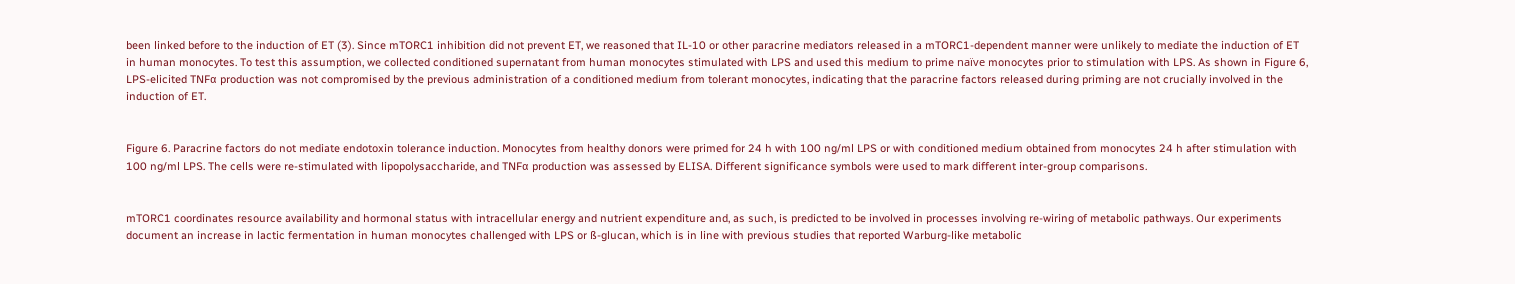been linked before to the induction of ET (3). Since mTORC1 inhibition did not prevent ET, we reasoned that IL-10 or other paracrine mediators released in a mTORC1-dependent manner were unlikely to mediate the induction of ET in human monocytes. To test this assumption, we collected conditioned supernatant from human monocytes stimulated with LPS and used this medium to prime naïve monocytes prior to stimulation with LPS. As shown in Figure 6, LPS-elicited TNFα production was not compromised by the previous administration of a conditioned medium from tolerant monocytes, indicating that the paracrine factors released during priming are not crucially involved in the induction of ET.


Figure 6. Paracrine factors do not mediate endotoxin tolerance induction. Monocytes from healthy donors were primed for 24 h with 100 ng/ml LPS or with conditioned medium obtained from monocytes 24 h after stimulation with 100 ng/ml LPS. The cells were re-stimulated with lipopolysaccharide, and TNFα production was assessed by ELISA. Different significance symbols were used to mark different inter-group comparisons.


mTORC1 coordinates resource availability and hormonal status with intracellular energy and nutrient expenditure and, as such, is predicted to be involved in processes involving re-wiring of metabolic pathways. Our experiments document an increase in lactic fermentation in human monocytes challenged with LPS or ß-glucan, which is in line with previous studies that reported Warburg-like metabolic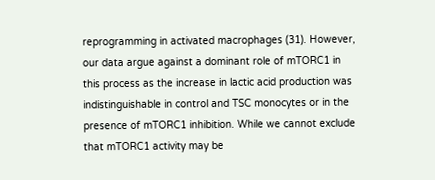reprogramming in activated macrophages (31). However, our data argue against a dominant role of mTORC1 in this process as the increase in lactic acid production was indistinguishable in control and TSC monocytes or in the presence of mTORC1 inhibition. While we cannot exclude that mTORC1 activity may be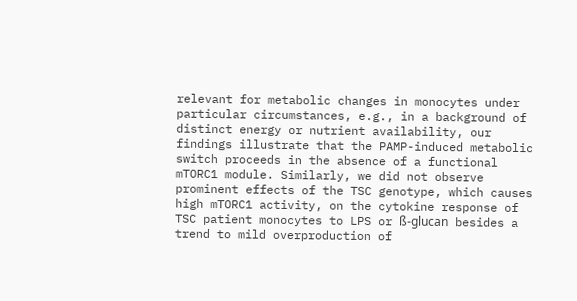relevant for metabolic changes in monocytes under particular circumstances, e.g., in a background of distinct energy or nutrient availability, our findings illustrate that the PAMP-induced metabolic switch proceeds in the absence of a functional mTORC1 module. Similarly, we did not observe prominent effects of the TSC genotype, which causes high mTORC1 activity, on the cytokine response of TSC patient monocytes to LPS or ß-glucan besides a trend to mild overproduction of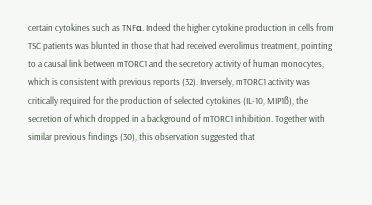certain cytokines such as TNFα. Indeed the higher cytokine production in cells from TSC patients was blunted in those that had received everolimus treatment, pointing to a causal link between mTORC1 and the secretory activity of human monocytes, which is consistent with previous reports (32). Inversely, mTORC1 activity was critically required for the production of selected cytokines (IL-10, MIP1ß), the secretion of which dropped in a background of mTORC1 inhibition. Together with similar previous findings (30), this observation suggested that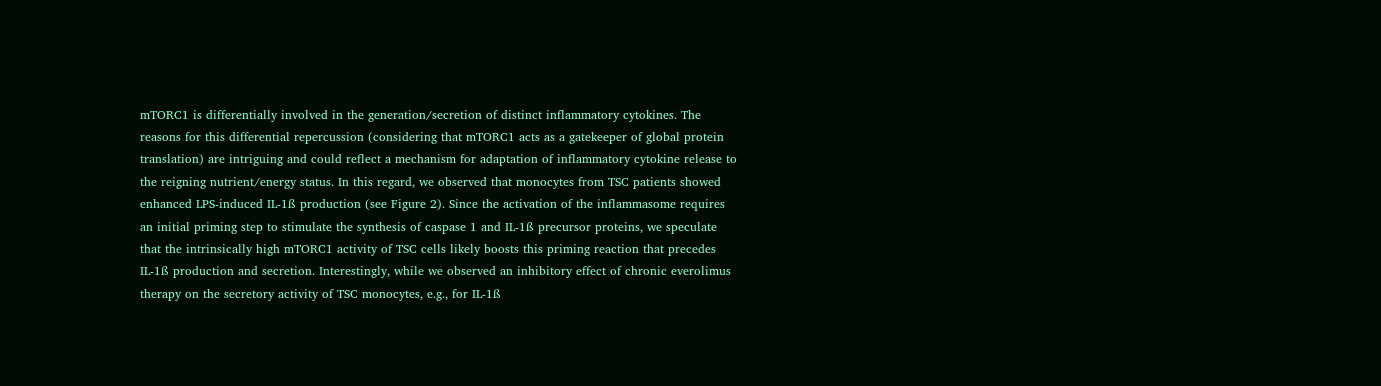mTORC1 is differentially involved in the generation/secretion of distinct inflammatory cytokines. The reasons for this differential repercussion (considering that mTORC1 acts as a gatekeeper of global protein translation) are intriguing and could reflect a mechanism for adaptation of inflammatory cytokine release to the reigning nutrient/energy status. In this regard, we observed that monocytes from TSC patients showed enhanced LPS-induced IL-1ß production (see Figure 2). Since the activation of the inflammasome requires an initial priming step to stimulate the synthesis of caspase 1 and IL-1ß precursor proteins, we speculate that the intrinsically high mTORC1 activity of TSC cells likely boosts this priming reaction that precedes IL-1ß production and secretion. Interestingly, while we observed an inhibitory effect of chronic everolimus therapy on the secretory activity of TSC monocytes, e.g., for IL-1ß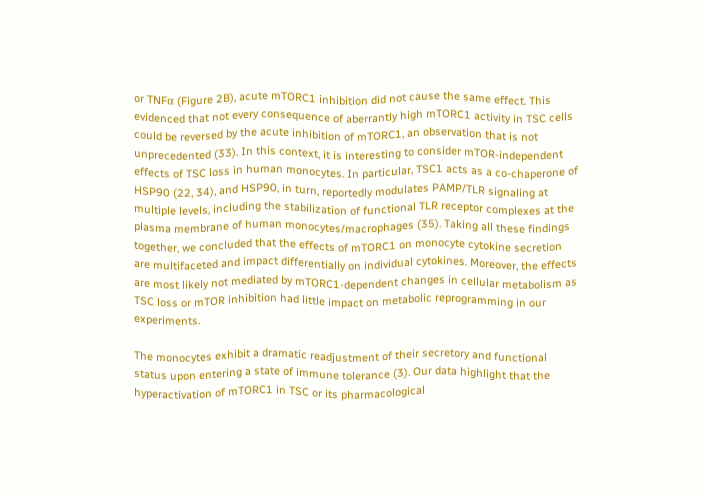or TNFα (Figure 2B), acute mTORC1 inhibition did not cause the same effect. This evidenced that not every consequence of aberrantly high mTORC1 activity in TSC cells could be reversed by the acute inhibition of mTORC1, an observation that is not unprecedented (33). In this context, it is interesting to consider mTOR-independent effects of TSC loss in human monocytes. In particular, TSC1 acts as a co-chaperone of HSP90 (22, 34), and HSP90, in turn, reportedly modulates PAMP/TLR signaling at multiple levels, including the stabilization of functional TLR receptor complexes at the plasma membrane of human monocytes/macrophages (35). Taking all these findings together, we concluded that the effects of mTORC1 on monocyte cytokine secretion are multifaceted and impact differentially on individual cytokines. Moreover, the effects are most likely not mediated by mTORC1-dependent changes in cellular metabolism as TSC loss or mTOR inhibition had little impact on metabolic reprogramming in our experiments.

The monocytes exhibit a dramatic readjustment of their secretory and functional status upon entering a state of immune tolerance (3). Our data highlight that the hyperactivation of mTORC1 in TSC or its pharmacological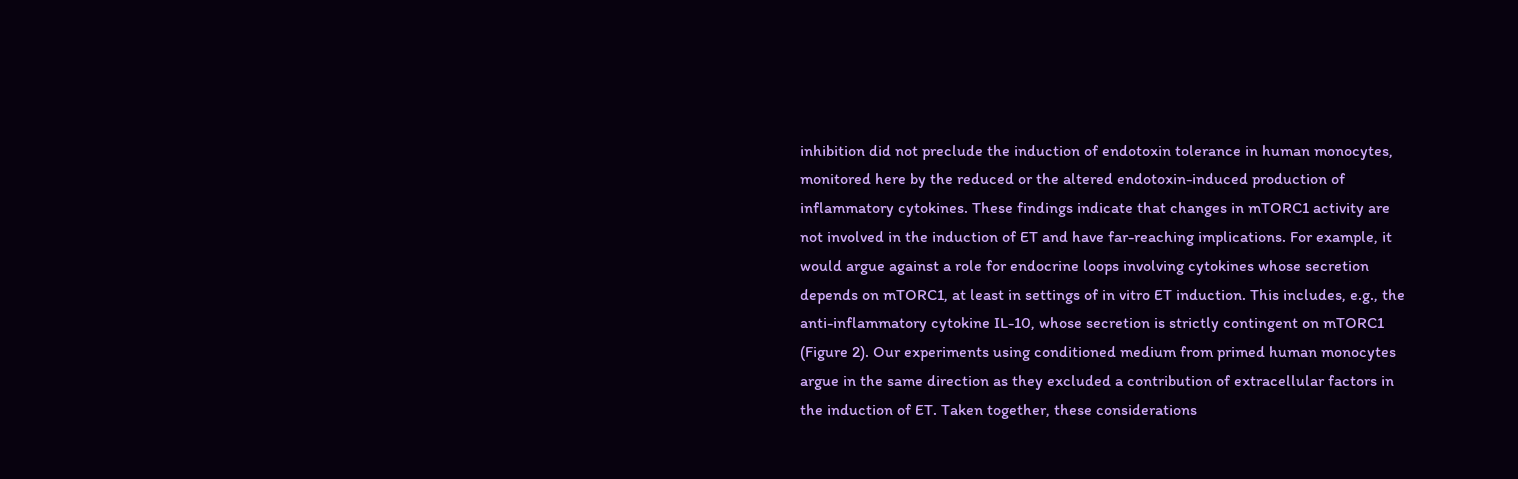inhibition did not preclude the induction of endotoxin tolerance in human monocytes, monitored here by the reduced or the altered endotoxin-induced production of inflammatory cytokines. These findings indicate that changes in mTORC1 activity are not involved in the induction of ET and have far-reaching implications. For example, it would argue against a role for endocrine loops involving cytokines whose secretion depends on mTORC1, at least in settings of in vitro ET induction. This includes, e.g., the anti-inflammatory cytokine IL-10, whose secretion is strictly contingent on mTORC1 (Figure 2). Our experiments using conditioned medium from primed human monocytes argue in the same direction as they excluded a contribution of extracellular factors in the induction of ET. Taken together, these considerations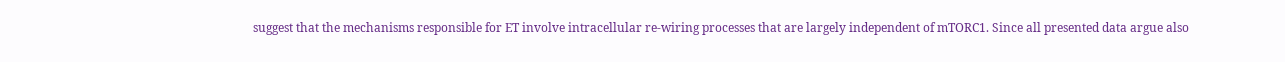suggest that the mechanisms responsible for ET involve intracellular re-wiring processes that are largely independent of mTORC1. Since all presented data argue also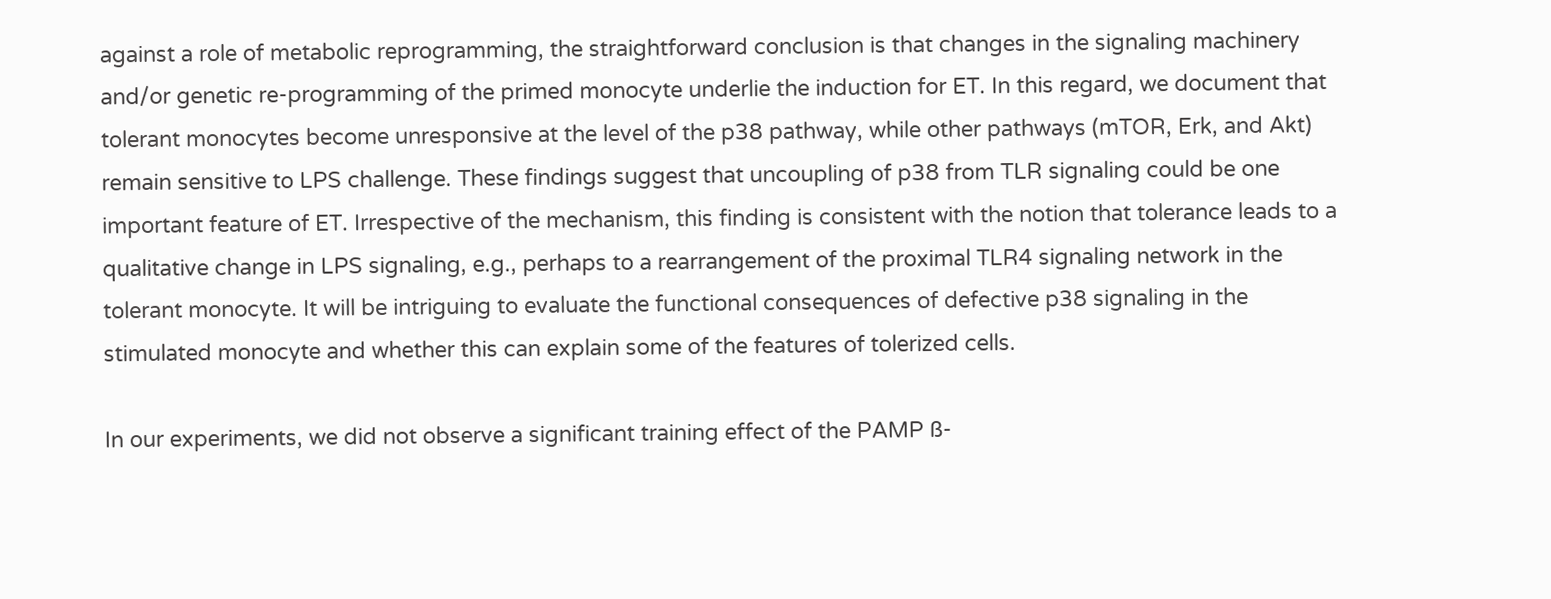against a role of metabolic reprogramming, the straightforward conclusion is that changes in the signaling machinery and/or genetic re-programming of the primed monocyte underlie the induction for ET. In this regard, we document that tolerant monocytes become unresponsive at the level of the p38 pathway, while other pathways (mTOR, Erk, and Akt) remain sensitive to LPS challenge. These findings suggest that uncoupling of p38 from TLR signaling could be one important feature of ET. Irrespective of the mechanism, this finding is consistent with the notion that tolerance leads to a qualitative change in LPS signaling, e.g., perhaps to a rearrangement of the proximal TLR4 signaling network in the tolerant monocyte. It will be intriguing to evaluate the functional consequences of defective p38 signaling in the stimulated monocyte and whether this can explain some of the features of tolerized cells.

In our experiments, we did not observe a significant training effect of the PAMP ß-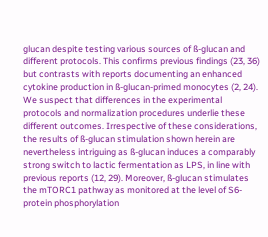glucan despite testing various sources of ß-glucan and different protocols. This confirms previous findings (23, 36) but contrasts with reports documenting an enhanced cytokine production in ß-glucan-primed monocytes (2, 24). We suspect that differences in the experimental protocols and normalization procedures underlie these different outcomes. Irrespective of these considerations, the results of ß-glucan stimulation shown herein are nevertheless intriguing as ß-glucan induces a comparably strong switch to lactic fermentation as LPS, in line with previous reports (12, 29). Moreover, ß-glucan stimulates the mTORC1 pathway as monitored at the level of S6-protein phosphorylation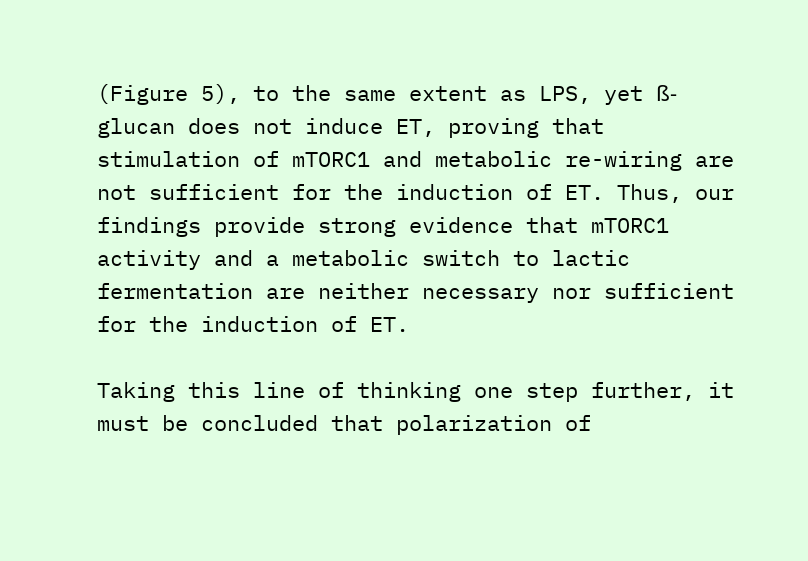(Figure 5), to the same extent as LPS, yet ß-glucan does not induce ET, proving that stimulation of mTORC1 and metabolic re-wiring are not sufficient for the induction of ET. Thus, our findings provide strong evidence that mTORC1 activity and a metabolic switch to lactic fermentation are neither necessary nor sufficient for the induction of ET.

Taking this line of thinking one step further, it must be concluded that polarization of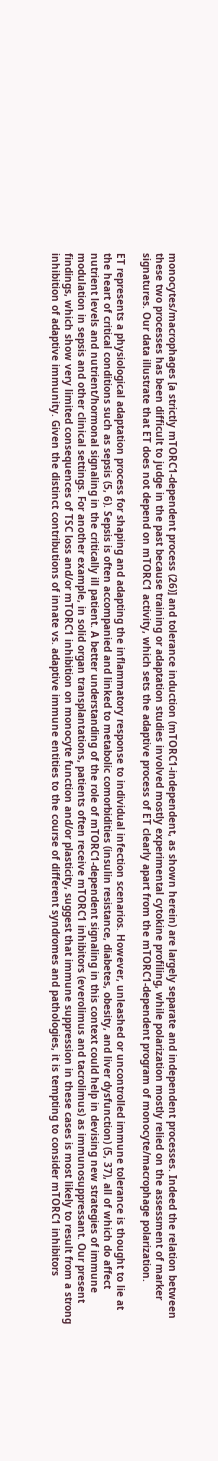monocytes/macrophages [a strictly mTORC1-dependent process (26)] and tolerance induction (mTORC1-independent, as shown herein) are largely separate and independent processes. Indeed the relation between these two processes has been difficult to judge in the past because training or adaptation studies involved mostly experimental cytokine profiling, while polarization mostly relied on the assessment of marker signatures. Our data illustrate that ET does not depend on mTORC1 activity, which sets the adaptive process of ET clearly apart from the mTORC1-dependent program of monocyte/macrophage polarization.

ET represents a physiological adaptation process for shaping and adapting the inflammatory response to individual infection scenarios. However, unleashed or uncontrolled immune tolerance is thought to lie at the heart of critical conditions such as sepsis (5, 6). Sepsis is often accompanied and linked to metabolic comorbidities (insulin resistance, diabetes, obesity, and liver dysfunction) (5, 37), all of which do affect nutrient levels and nutrient/hormonal signaling in the critically ill patient. A better understanding of the role of mTORC1-dependent signaling in this context could help in devising new strategies of immune modulation in sepsis and other clinical settings. For another example, in solid organ transplantations, patients often receive mTORC1 inhibitors (everolimus and tacrolimus) as immunosuppressant. Our present findings, which show very limited consequences of TSC loss and/or mTORC1 inhibition on monocyte function and/or plasticity, suggest that immune suppression in these cases is most likely to result from a strong inhibition of adaptive immunity. Given the distinct contributions of innate vs. adaptive immune entities to the course of different syndromes and pathologies, it is tempting to consider mTORC1 inhibitors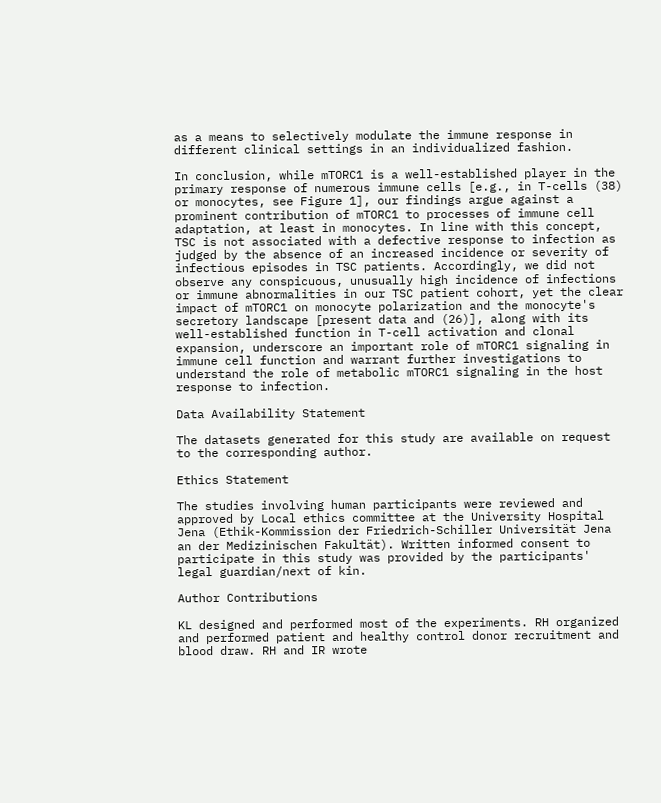as a means to selectively modulate the immune response in different clinical settings in an individualized fashion.

In conclusion, while mTORC1 is a well-established player in the primary response of numerous immune cells [e.g., in T-cells (38) or monocytes, see Figure 1], our findings argue against a prominent contribution of mTORC1 to processes of immune cell adaptation, at least in monocytes. In line with this concept, TSC is not associated with a defective response to infection as judged by the absence of an increased incidence or severity of infectious episodes in TSC patients. Accordingly, we did not observe any conspicuous, unusually high incidence of infections or immune abnormalities in our TSC patient cohort, yet the clear impact of mTORC1 on monocyte polarization and the monocyte's secretory landscape [present data and (26)], along with its well-established function in T-cell activation and clonal expansion, underscore an important role of mTORC1 signaling in immune cell function and warrant further investigations to understand the role of metabolic mTORC1 signaling in the host response to infection.

Data Availability Statement

The datasets generated for this study are available on request to the corresponding author.

Ethics Statement

The studies involving human participants were reviewed and approved by Local ethics committee at the University Hospital Jena (Ethik-Kommission der Friedrich-Schiller Universität Jena an der Medizinischen Fakultät). Written informed consent to participate in this study was provided by the participants' legal guardian/next of kin.

Author Contributions

KL designed and performed most of the experiments. RH organized and performed patient and healthy control donor recruitment and blood draw. RH and IR wrote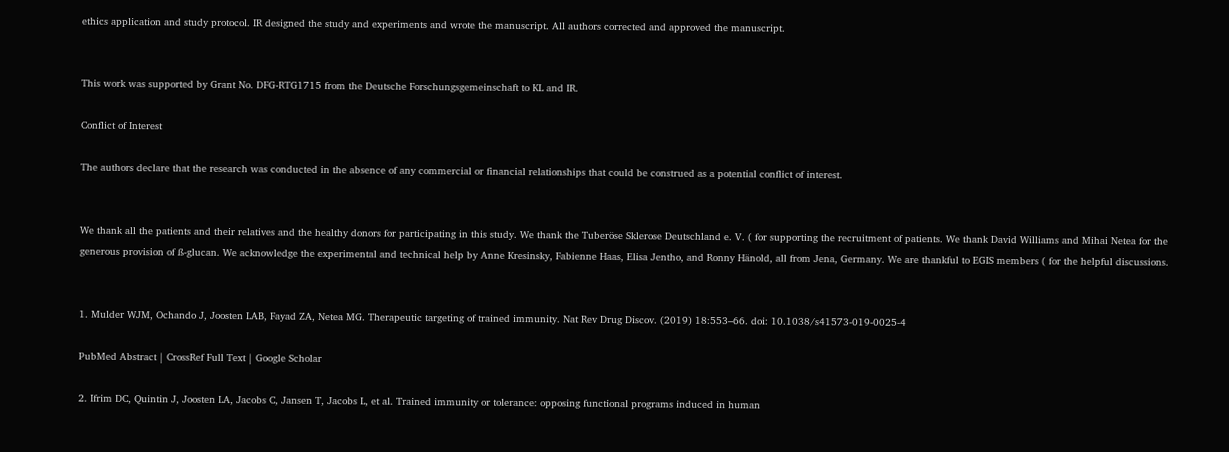ethics application and study protocol. IR designed the study and experiments and wrote the manuscript. All authors corrected and approved the manuscript.


This work was supported by Grant No. DFG-RTG1715 from the Deutsche Forschungsgemeinschaft to KL and IR.

Conflict of Interest

The authors declare that the research was conducted in the absence of any commercial or financial relationships that could be construed as a potential conflict of interest.


We thank all the patients and their relatives and the healthy donors for participating in this study. We thank the Tuberöse Sklerose Deutschland e. V. ( for supporting the recruitment of patients. We thank David Williams and Mihai Netea for the generous provision of ß-glucan. We acknowledge the experimental and technical help by Anne Kresinsky, Fabienne Haas, Elisa Jentho, and Ronny Hänold, all from Jena, Germany. We are thankful to EGIS members ( for the helpful discussions.


1. Mulder WJM, Ochando J, Joosten LAB, Fayad ZA, Netea MG. Therapeutic targeting of trained immunity. Nat Rev Drug Discov. (2019) 18:553–66. doi: 10.1038/s41573-019-0025-4

PubMed Abstract | CrossRef Full Text | Google Scholar

2. Ifrim DC, Quintin J, Joosten LA, Jacobs C, Jansen T, Jacobs L, et al. Trained immunity or tolerance: opposing functional programs induced in human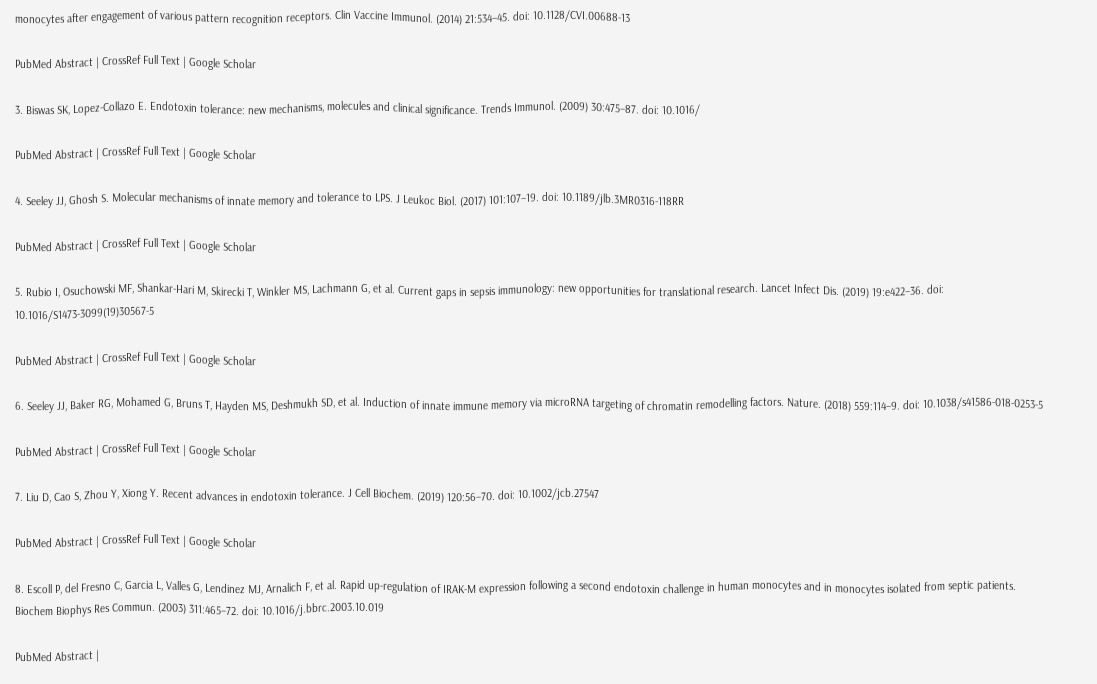monocytes after engagement of various pattern recognition receptors. Clin Vaccine Immunol. (2014) 21:534–45. doi: 10.1128/CVI.00688-13

PubMed Abstract | CrossRef Full Text | Google Scholar

3. Biswas SK, Lopez-Collazo E. Endotoxin tolerance: new mechanisms, molecules and clinical significance. Trends Immunol. (2009) 30:475–87. doi: 10.1016/

PubMed Abstract | CrossRef Full Text | Google Scholar

4. Seeley JJ, Ghosh S. Molecular mechanisms of innate memory and tolerance to LPS. J Leukoc Biol. (2017) 101:107–19. doi: 10.1189/jlb.3MR0316-118RR

PubMed Abstract | CrossRef Full Text | Google Scholar

5. Rubio I, Osuchowski MF, Shankar-Hari M, Skirecki T, Winkler MS, Lachmann G, et al. Current gaps in sepsis immunology: new opportunities for translational research. Lancet Infect Dis. (2019) 19:e422–36. doi: 10.1016/S1473-3099(19)30567-5

PubMed Abstract | CrossRef Full Text | Google Scholar

6. Seeley JJ, Baker RG, Mohamed G, Bruns T, Hayden MS, Deshmukh SD, et al. Induction of innate immune memory via microRNA targeting of chromatin remodelling factors. Nature. (2018) 559:114–9. doi: 10.1038/s41586-018-0253-5

PubMed Abstract | CrossRef Full Text | Google Scholar

7. Liu D, Cao S, Zhou Y, Xiong Y. Recent advances in endotoxin tolerance. J Cell Biochem. (2019) 120:56–70. doi: 10.1002/jcb.27547

PubMed Abstract | CrossRef Full Text | Google Scholar

8. Escoll P, del Fresno C, Garcia L, Valles G, Lendinez MJ, Arnalich F, et al. Rapid up-regulation of IRAK-M expression following a second endotoxin challenge in human monocytes and in monocytes isolated from septic patients. Biochem Biophys Res Commun. (2003) 311:465–72. doi: 10.1016/j.bbrc.2003.10.019

PubMed Abstract |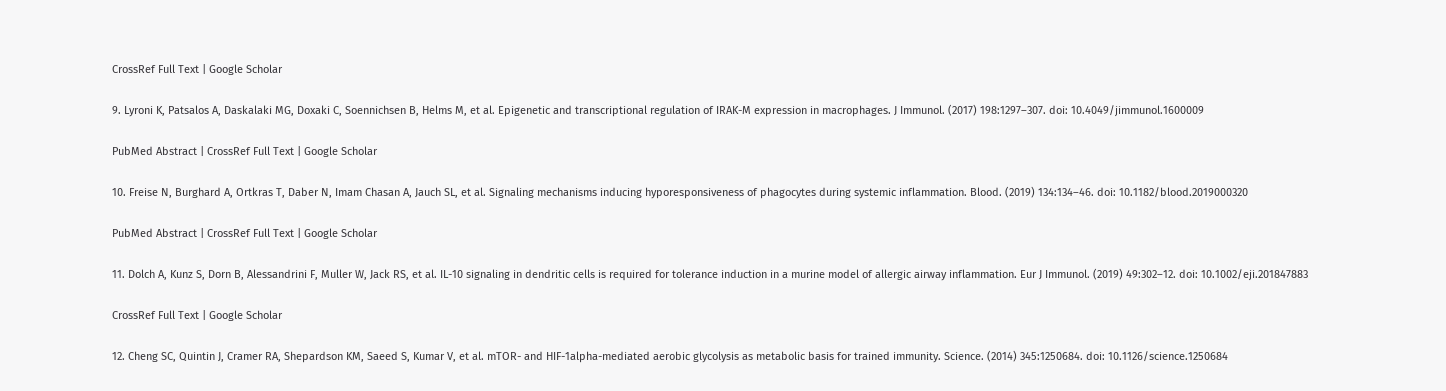CrossRef Full Text | Google Scholar

9. Lyroni K, Patsalos A, Daskalaki MG, Doxaki C, Soennichsen B, Helms M, et al. Epigenetic and transcriptional regulation of IRAK-M expression in macrophages. J Immunol. (2017) 198:1297–307. doi: 10.4049/jimmunol.1600009

PubMed Abstract | CrossRef Full Text | Google Scholar

10. Freise N, Burghard A, Ortkras T, Daber N, Imam Chasan A, Jauch SL, et al. Signaling mechanisms inducing hyporesponsiveness of phagocytes during systemic inflammation. Blood. (2019) 134:134–46. doi: 10.1182/blood.2019000320

PubMed Abstract | CrossRef Full Text | Google Scholar

11. Dolch A, Kunz S, Dorn B, Alessandrini F, Muller W, Jack RS, et al. IL-10 signaling in dendritic cells is required for tolerance induction in a murine model of allergic airway inflammation. Eur J Immunol. (2019) 49:302–12. doi: 10.1002/eji.201847883

CrossRef Full Text | Google Scholar

12. Cheng SC, Quintin J, Cramer RA, Shepardson KM, Saeed S, Kumar V, et al. mTOR- and HIF-1alpha-mediated aerobic glycolysis as metabolic basis for trained immunity. Science. (2014) 345:1250684. doi: 10.1126/science.1250684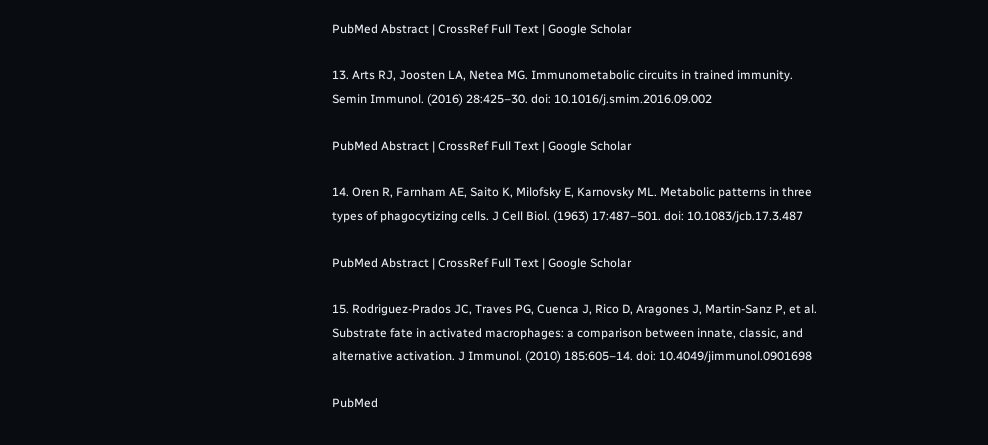PubMed Abstract | CrossRef Full Text | Google Scholar

13. Arts RJ, Joosten LA, Netea MG. Immunometabolic circuits in trained immunity. Semin Immunol. (2016) 28:425–30. doi: 10.1016/j.smim.2016.09.002

PubMed Abstract | CrossRef Full Text | Google Scholar

14. Oren R, Farnham AE, Saito K, Milofsky E, Karnovsky ML. Metabolic patterns in three types of phagocytizing cells. J Cell Biol. (1963) 17:487–501. doi: 10.1083/jcb.17.3.487

PubMed Abstract | CrossRef Full Text | Google Scholar

15. Rodriguez-Prados JC, Traves PG, Cuenca J, Rico D, Aragones J, Martin-Sanz P, et al. Substrate fate in activated macrophages: a comparison between innate, classic, and alternative activation. J Immunol. (2010) 185:605–14. doi: 10.4049/jimmunol.0901698

PubMed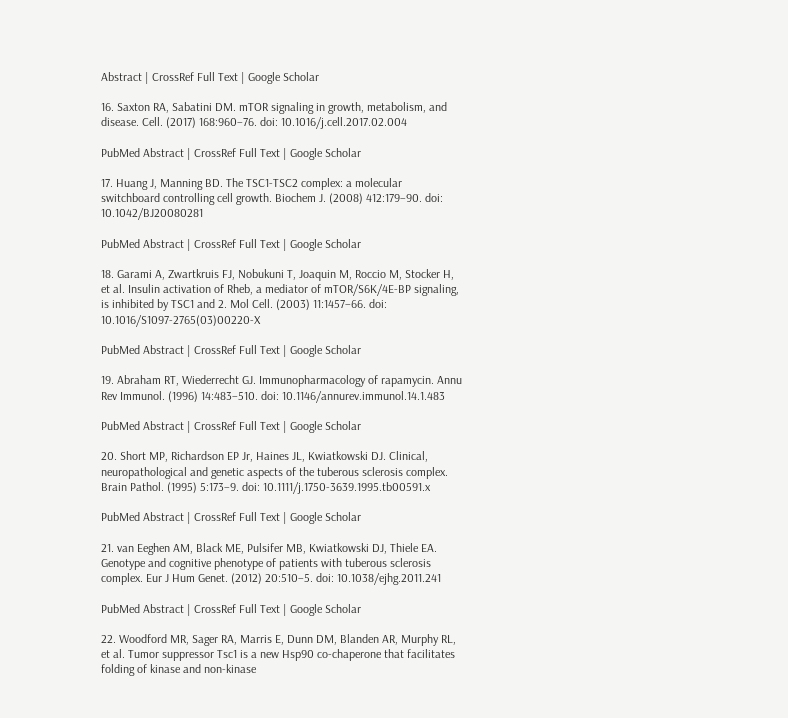Abstract | CrossRef Full Text | Google Scholar

16. Saxton RA, Sabatini DM. mTOR signaling in growth, metabolism, and disease. Cell. (2017) 168:960–76. doi: 10.1016/j.cell.2017.02.004

PubMed Abstract | CrossRef Full Text | Google Scholar

17. Huang J, Manning BD. The TSC1-TSC2 complex: a molecular switchboard controlling cell growth. Biochem J. (2008) 412:179–90. doi: 10.1042/BJ20080281

PubMed Abstract | CrossRef Full Text | Google Scholar

18. Garami A, Zwartkruis FJ, Nobukuni T, Joaquin M, Roccio M, Stocker H, et al. Insulin activation of Rheb, a mediator of mTOR/S6K/4E-BP signaling, is inhibited by TSC1 and 2. Mol Cell. (2003) 11:1457–66. doi: 10.1016/S1097-2765(03)00220-X

PubMed Abstract | CrossRef Full Text | Google Scholar

19. Abraham RT, Wiederrecht GJ. Immunopharmacology of rapamycin. Annu Rev Immunol. (1996) 14:483–510. doi: 10.1146/annurev.immunol.14.1.483

PubMed Abstract | CrossRef Full Text | Google Scholar

20. Short MP, Richardson EP Jr, Haines JL, Kwiatkowski DJ. Clinical, neuropathological and genetic aspects of the tuberous sclerosis complex. Brain Pathol. (1995) 5:173–9. doi: 10.1111/j.1750-3639.1995.tb00591.x

PubMed Abstract | CrossRef Full Text | Google Scholar

21. van Eeghen AM, Black ME, Pulsifer MB, Kwiatkowski DJ, Thiele EA. Genotype and cognitive phenotype of patients with tuberous sclerosis complex. Eur J Hum Genet. (2012) 20:510–5. doi: 10.1038/ejhg.2011.241

PubMed Abstract | CrossRef Full Text | Google Scholar

22. Woodford MR, Sager RA, Marris E, Dunn DM, Blanden AR, Murphy RL, et al. Tumor suppressor Tsc1 is a new Hsp90 co-chaperone that facilitates folding of kinase and non-kinase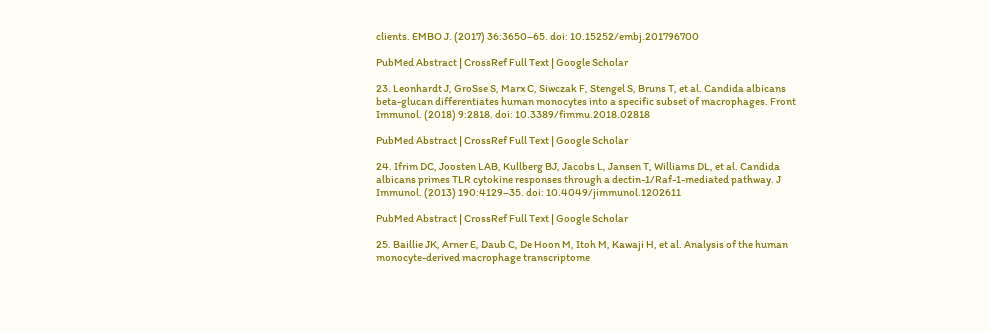clients. EMBO J. (2017) 36:3650–65. doi: 10.15252/embj.201796700

PubMed Abstract | CrossRef Full Text | Google Scholar

23. Leonhardt J, GroSse S, Marx C, Siwczak F, Stengel S, Bruns T, et al. Candida albicans beta-glucan differentiates human monocytes into a specific subset of macrophages. Front Immunol. (2018) 9:2818. doi: 10.3389/fimmu.2018.02818

PubMed Abstract | CrossRef Full Text | Google Scholar

24. Ifrim DC, Joosten LAB, Kullberg BJ, Jacobs L, Jansen T, Williams DL, et al. Candida albicans primes TLR cytokine responses through a dectin-1/Raf-1-mediated pathway. J Immunol. (2013) 190:4129–35. doi: 10.4049/jimmunol.1202611

PubMed Abstract | CrossRef Full Text | Google Scholar

25. Baillie JK, Arner E, Daub C, De Hoon M, Itoh M, Kawaji H, et al. Analysis of the human monocyte-derived macrophage transcriptome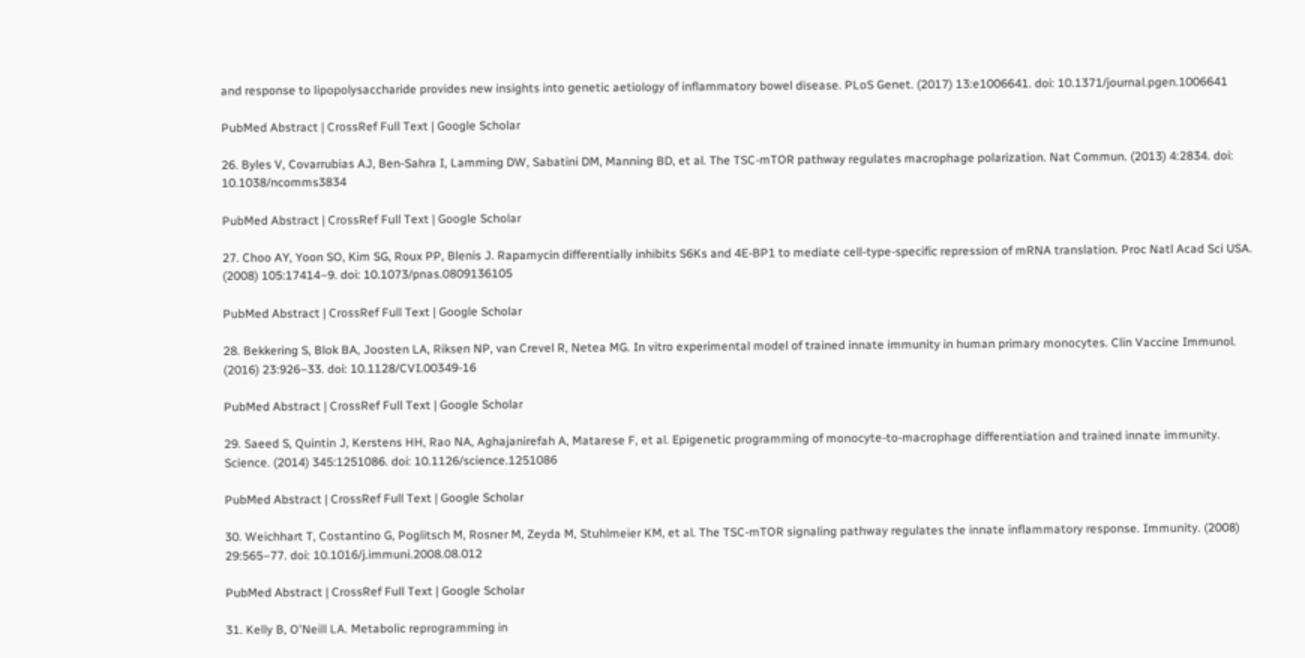and response to lipopolysaccharide provides new insights into genetic aetiology of inflammatory bowel disease. PLoS Genet. (2017) 13:e1006641. doi: 10.1371/journal.pgen.1006641

PubMed Abstract | CrossRef Full Text | Google Scholar

26. Byles V, Covarrubias AJ, Ben-Sahra I, Lamming DW, Sabatini DM, Manning BD, et al. The TSC-mTOR pathway regulates macrophage polarization. Nat Commun. (2013) 4:2834. doi: 10.1038/ncomms3834

PubMed Abstract | CrossRef Full Text | Google Scholar

27. Choo AY, Yoon SO, Kim SG, Roux PP, Blenis J. Rapamycin differentially inhibits S6Ks and 4E-BP1 to mediate cell-type-specific repression of mRNA translation. Proc Natl Acad Sci USA. (2008) 105:17414–9. doi: 10.1073/pnas.0809136105

PubMed Abstract | CrossRef Full Text | Google Scholar

28. Bekkering S, Blok BA, Joosten LA, Riksen NP, van Crevel R, Netea MG. In vitro experimental model of trained innate immunity in human primary monocytes. Clin Vaccine Immunol. (2016) 23:926–33. doi: 10.1128/CVI.00349-16

PubMed Abstract | CrossRef Full Text | Google Scholar

29. Saeed S, Quintin J, Kerstens HH, Rao NA, Aghajanirefah A, Matarese F, et al. Epigenetic programming of monocyte-to-macrophage differentiation and trained innate immunity. Science. (2014) 345:1251086. doi: 10.1126/science.1251086

PubMed Abstract | CrossRef Full Text | Google Scholar

30. Weichhart T, Costantino G, Poglitsch M, Rosner M, Zeyda M, Stuhlmeier KM, et al. The TSC-mTOR signaling pathway regulates the innate inflammatory response. Immunity. (2008) 29:565–77. doi: 10.1016/j.immuni.2008.08.012

PubMed Abstract | CrossRef Full Text | Google Scholar

31. Kelly B, O'Neill LA. Metabolic reprogramming in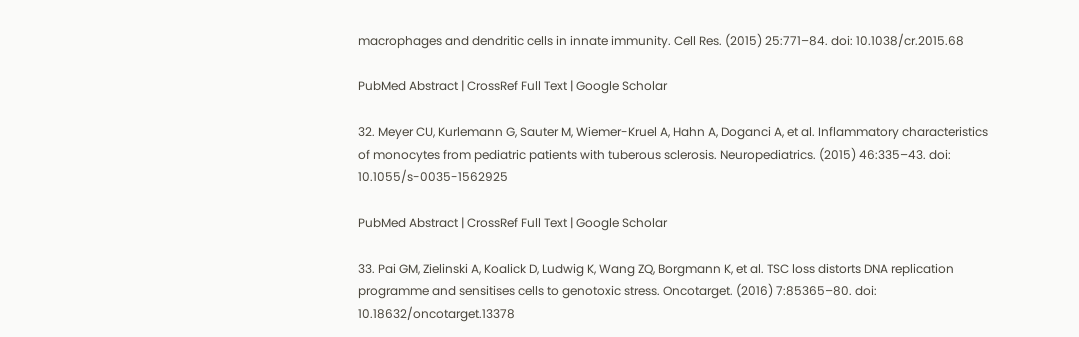macrophages and dendritic cells in innate immunity. Cell Res. (2015) 25:771–84. doi: 10.1038/cr.2015.68

PubMed Abstract | CrossRef Full Text | Google Scholar

32. Meyer CU, Kurlemann G, Sauter M, Wiemer-Kruel A, Hahn A, Doganci A, et al. Inflammatory characteristics of monocytes from pediatric patients with tuberous sclerosis. Neuropediatrics. (2015) 46:335–43. doi: 10.1055/s-0035-1562925

PubMed Abstract | CrossRef Full Text | Google Scholar

33. Pai GM, Zielinski A, Koalick D, Ludwig K, Wang ZQ, Borgmann K, et al. TSC loss distorts DNA replication programme and sensitises cells to genotoxic stress. Oncotarget. (2016) 7:85365–80. doi: 10.18632/oncotarget.13378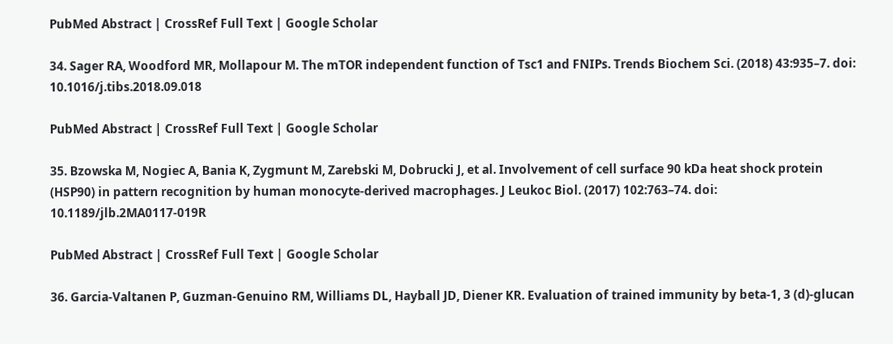PubMed Abstract | CrossRef Full Text | Google Scholar

34. Sager RA, Woodford MR, Mollapour M. The mTOR independent function of Tsc1 and FNIPs. Trends Biochem Sci. (2018) 43:935–7. doi: 10.1016/j.tibs.2018.09.018

PubMed Abstract | CrossRef Full Text | Google Scholar

35. Bzowska M, Nogiec A, Bania K, Zygmunt M, Zarebski M, Dobrucki J, et al. Involvement of cell surface 90 kDa heat shock protein (HSP90) in pattern recognition by human monocyte-derived macrophages. J Leukoc Biol. (2017) 102:763–74. doi: 10.1189/jlb.2MA0117-019R

PubMed Abstract | CrossRef Full Text | Google Scholar

36. Garcia-Valtanen P, Guzman-Genuino RM, Williams DL, Hayball JD, Diener KR. Evaluation of trained immunity by beta-1, 3 (d)-glucan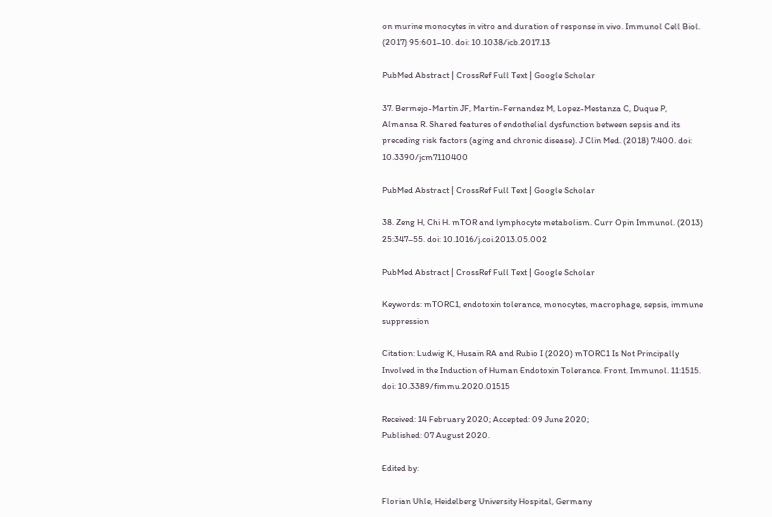on murine monocytes in vitro and duration of response in vivo. Immunol Cell Biol. (2017) 95:601–10. doi: 10.1038/icb.2017.13

PubMed Abstract | CrossRef Full Text | Google Scholar

37. Bermejo-Martin JF, Martin-Fernandez M, Lopez-Mestanza C, Duque P, Almansa R. Shared features of endothelial dysfunction between sepsis and its preceding risk factors (aging and chronic disease). J Clin Med. (2018) 7:400. doi: 10.3390/jcm7110400

PubMed Abstract | CrossRef Full Text | Google Scholar

38. Zeng H, Chi H. mTOR and lymphocyte metabolism. Curr Opin Immunol. (2013) 25:347–55. doi: 10.1016/j.coi.2013.05.002

PubMed Abstract | CrossRef Full Text | Google Scholar

Keywords: mTORC1, endotoxin tolerance, monocytes, macrophage, sepsis, immune suppression

Citation: Ludwig K, Husain RA and Rubio I (2020) mTORC1 Is Not Principally Involved in the Induction of Human Endotoxin Tolerance. Front. Immunol. 11:1515. doi: 10.3389/fimmu.2020.01515

Received: 14 February 2020; Accepted: 09 June 2020;
Published: 07 August 2020.

Edited by:

Florian Uhle, Heidelberg University Hospital, Germany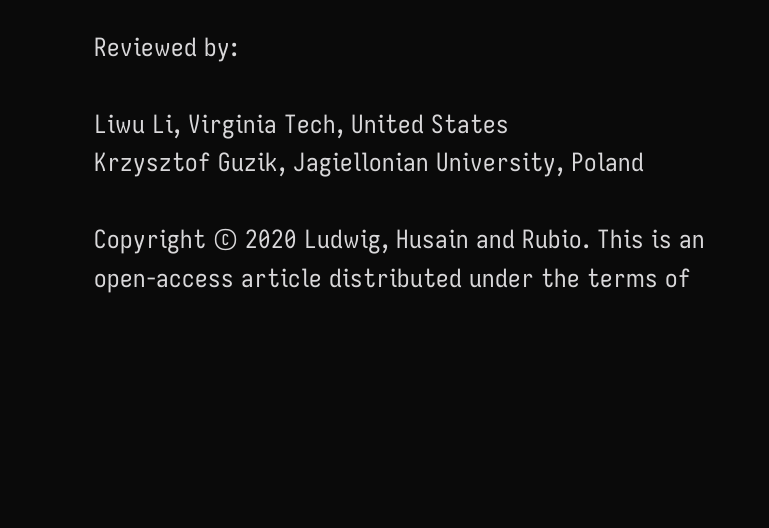Reviewed by:

Liwu Li, Virginia Tech, United States
Krzysztof Guzik, Jagiellonian University, Poland

Copyright © 2020 Ludwig, Husain and Rubio. This is an open-access article distributed under the terms of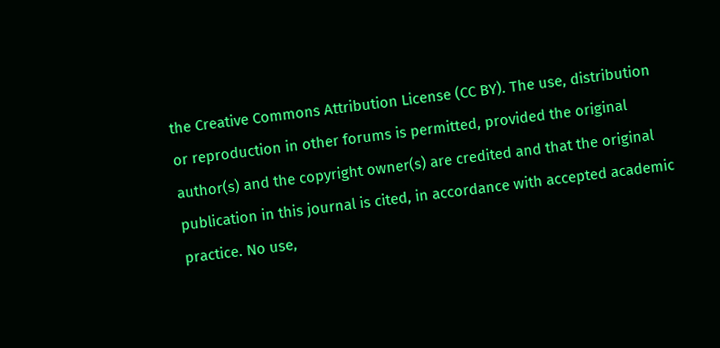the Creative Commons Attribution License (CC BY). The use, distribution or reproduction in other forums is permitted, provided the original author(s) and the copyright owner(s) are credited and that the original publication in this journal is cited, in accordance with accepted academic practice. No use,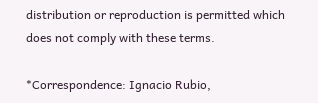distribution or reproduction is permitted which does not comply with these terms.

*Correspondence: Ignacio Rubio,